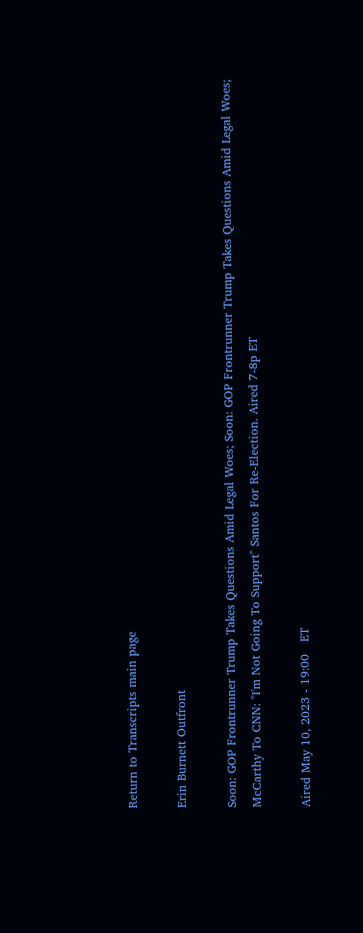Return to Transcripts main page

Erin Burnett Outfront

Soon: GOP Frontrunner Trump Takes Questions Amid Legal Woes; Soon: GOP Frontrunner Trump Takes Questions Amid Legal Woes; McCarthy To CNN: "I'm Not Going To Support" Santos For Re-Election. Aired 7-8p ET

Aired May 10, 2023 - 19:00   ET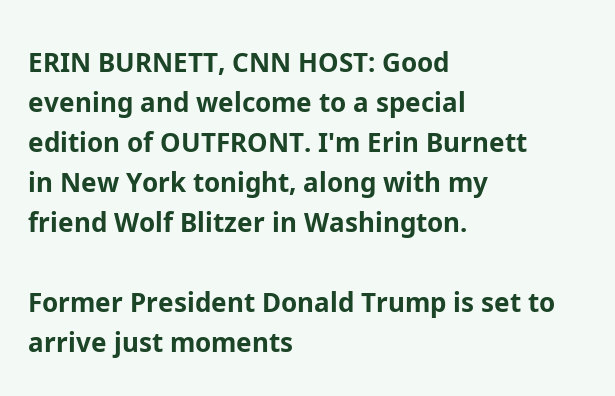ERIN BURNETT, CNN HOST: Good evening and welcome to a special edition of OUTFRONT. I'm Erin Burnett in New York tonight, along with my friend Wolf Blitzer in Washington.

Former President Donald Trump is set to arrive just moments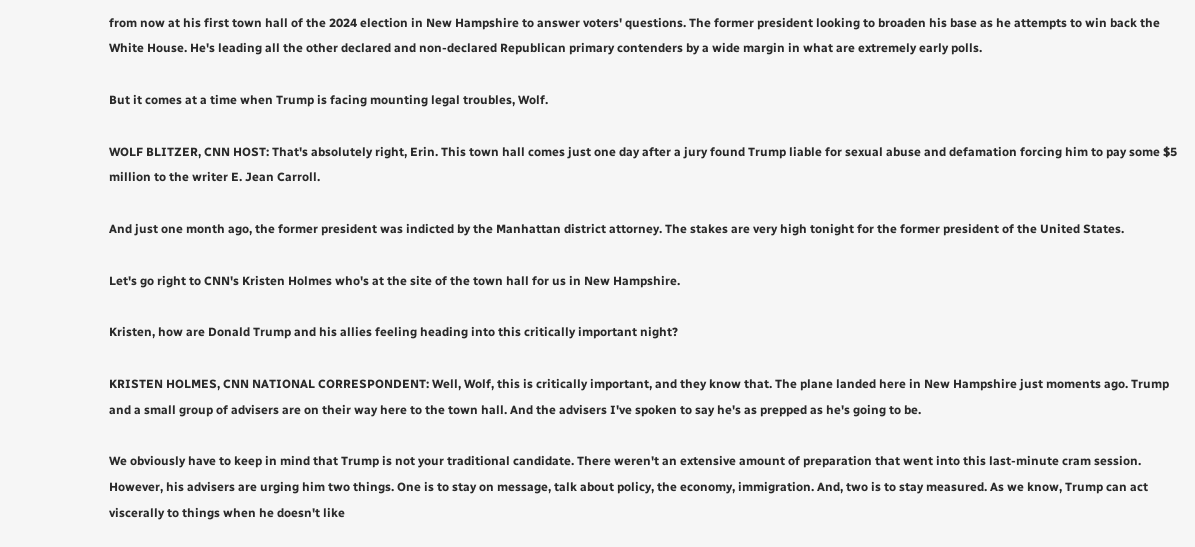from now at his first town hall of the 2024 election in New Hampshire to answer voters' questions. The former president looking to broaden his base as he attempts to win back the White House. He's leading all the other declared and non-declared Republican primary contenders by a wide margin in what are extremely early polls.

But it comes at a time when Trump is facing mounting legal troubles, Wolf.

WOLF BLITZER, CNN HOST: That's absolutely right, Erin. This town hall comes just one day after a jury found Trump liable for sexual abuse and defamation forcing him to pay some $5 million to the writer E. Jean Carroll.

And just one month ago, the former president was indicted by the Manhattan district attorney. The stakes are very high tonight for the former president of the United States.

Let's go right to CNN's Kristen Holmes who's at the site of the town hall for us in New Hampshire.

Kristen, how are Donald Trump and his allies feeling heading into this critically important night?

KRISTEN HOLMES, CNN NATIONAL CORRESPONDENT: Well, Wolf, this is critically important, and they know that. The plane landed here in New Hampshire just moments ago. Trump and a small group of advisers are on their way here to the town hall. And the advisers I've spoken to say he's as prepped as he's going to be.

We obviously have to keep in mind that Trump is not your traditional candidate. There weren't an extensive amount of preparation that went into this last-minute cram session. However, his advisers are urging him two things. One is to stay on message, talk about policy, the economy, immigration. And, two is to stay measured. As we know, Trump can act viscerally to things when he doesn't like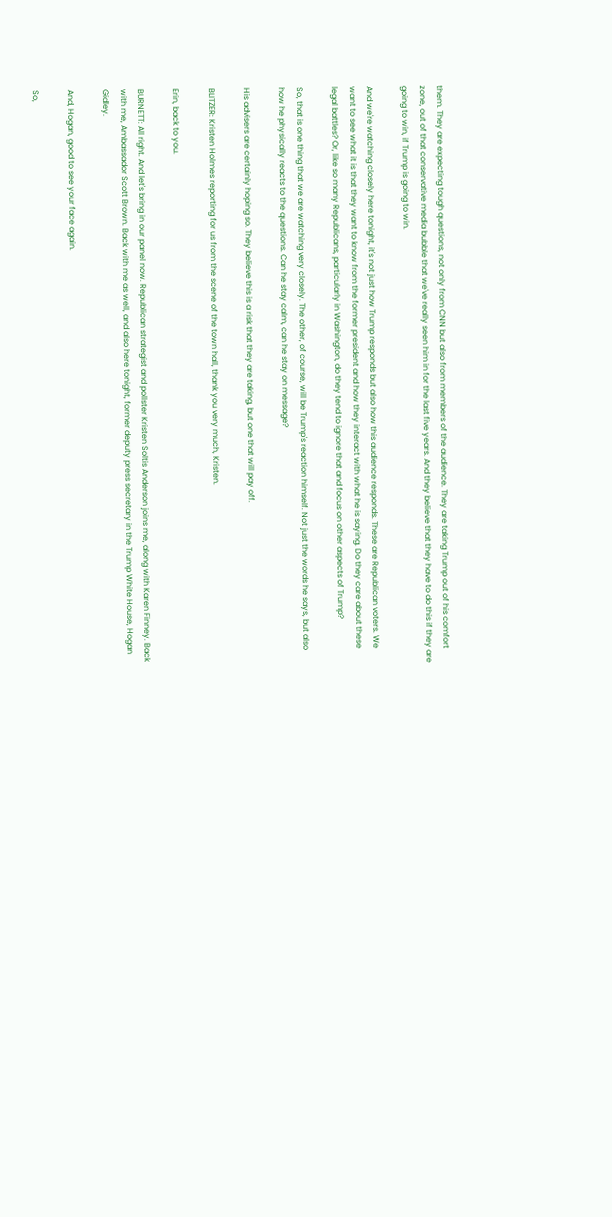them. They are expecting tough questions, not only from CNN but also from members of the audience. They are taking Trump out of his comfort zone, out of that conservative media bubble that we've really seen him in for the last five years. And they believe that they have to do this if they are going to win, if Trump is going to win.

And we're watching closely here tonight, it's not just how Trump responds but also how this audience responds. These are Republican voters. We want to see what it is that they want to know from the former president and how they interact with what he is saying. Do they care about these legal battles? Or, like so many Republicans, particularly in Washington, do they tend to ignore that and focus on other aspects of Trump?

So, that is one thing that we are watching very closely. The other, of course, will be Trump's reaction himself. Not just the words he says, but also how he physically reacts to the questions. Can he stay calm, can he stay on message?

His advisers are certainly hoping so. They believe this is a risk that they are taking, but one that will pay off.

BLITZER: Kristen Holmes reporting for us from the scene of the town hall, thank you very much, Kristen.

Erin, back to you.

BURNETT: All right. And let's bring in our panel now. Republican strategist and pollster Kristen Soltis Anderson joins me, along with Karen Finney. Back with me, Ambassador Scott Brown. Back with me as well, and also here tonight, former deputy press secretary in the Trump White House, Hogan Gidley.

And, Hogan, good to see your face again.

So,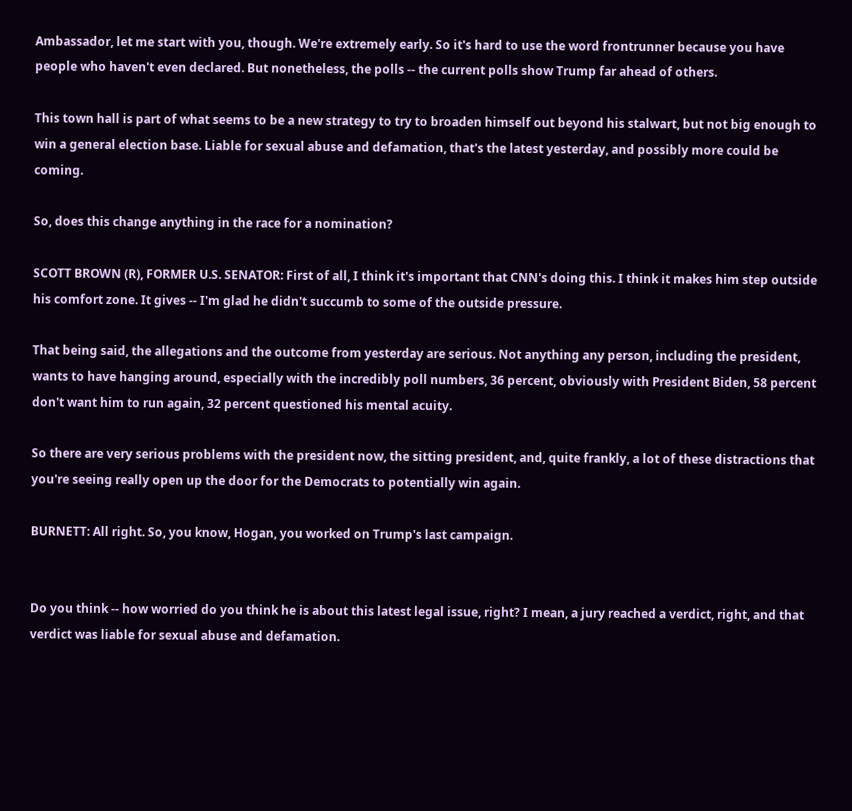Ambassador, let me start with you, though. We're extremely early. So it's hard to use the word frontrunner because you have people who haven't even declared. But nonetheless, the polls -- the current polls show Trump far ahead of others.

This town hall is part of what seems to be a new strategy to try to broaden himself out beyond his stalwart, but not big enough to win a general election base. Liable for sexual abuse and defamation, that's the latest yesterday, and possibly more could be coming.

So, does this change anything in the race for a nomination?

SCOTT BROWN (R), FORMER U.S. SENATOR: First of all, I think it's important that CNN's doing this. I think it makes him step outside his comfort zone. It gives -- I'm glad he didn't succumb to some of the outside pressure.

That being said, the allegations and the outcome from yesterday are serious. Not anything any person, including the president, wants to have hanging around, especially with the incredibly poll numbers, 36 percent, obviously with President Biden, 58 percent don't want him to run again, 32 percent questioned his mental acuity.

So there are very serious problems with the president now, the sitting president, and, quite frankly, a lot of these distractions that you're seeing really open up the door for the Democrats to potentially win again.

BURNETT: All right. So, you know, Hogan, you worked on Trump's last campaign.


Do you think -- how worried do you think he is about this latest legal issue, right? I mean, a jury reached a verdict, right, and that verdict was liable for sexual abuse and defamation.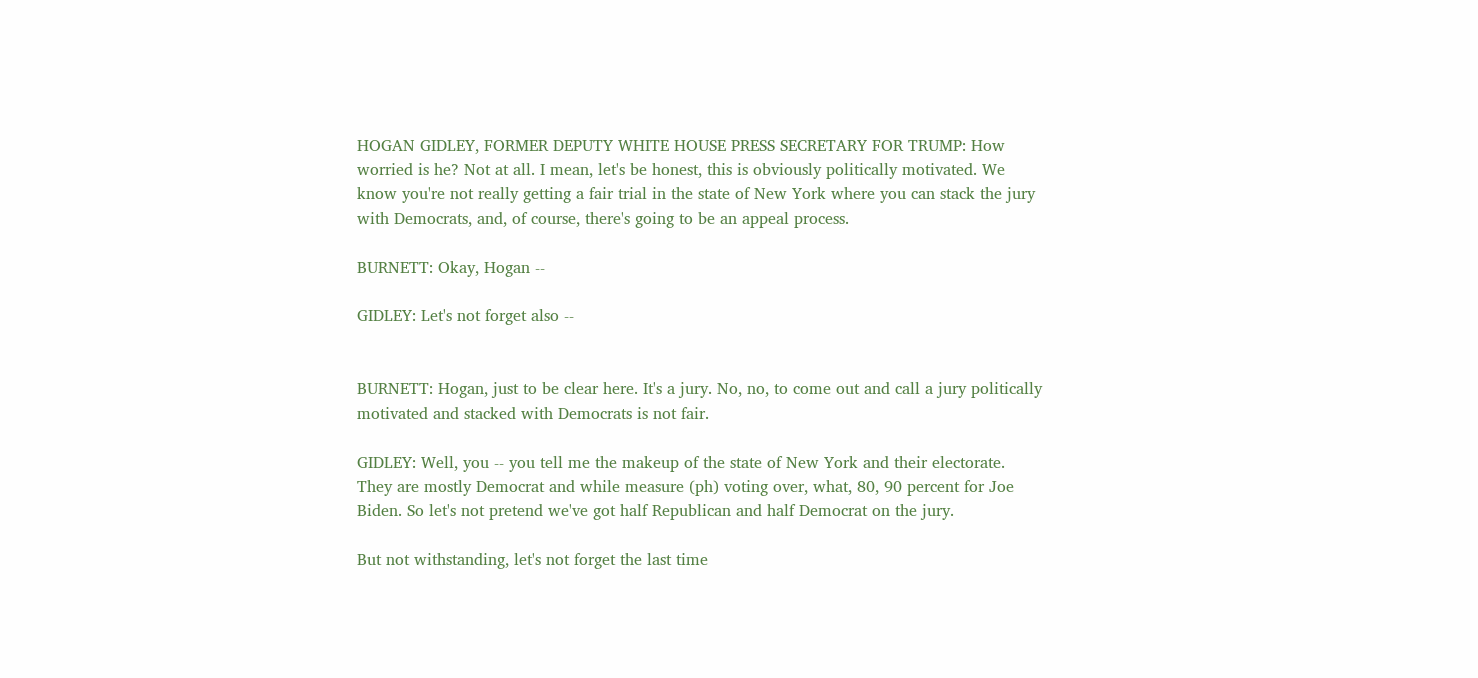HOGAN GIDLEY, FORMER DEPUTY WHITE HOUSE PRESS SECRETARY FOR TRUMP: How worried is he? Not at all. I mean, let's be honest, this is obviously politically motivated. We know you're not really getting a fair trial in the state of New York where you can stack the jury with Democrats, and, of course, there's going to be an appeal process.

BURNETT: Okay, Hogan --

GIDLEY: Let's not forget also --


BURNETT: Hogan, just to be clear here. It's a jury. No, no, to come out and call a jury politically motivated and stacked with Democrats is not fair.

GIDLEY: Well, you -- you tell me the makeup of the state of New York and their electorate. They are mostly Democrat and while measure (ph) voting over, what, 80, 90 percent for Joe Biden. So let's not pretend we've got half Republican and half Democrat on the jury.

But not withstanding, let's not forget the last time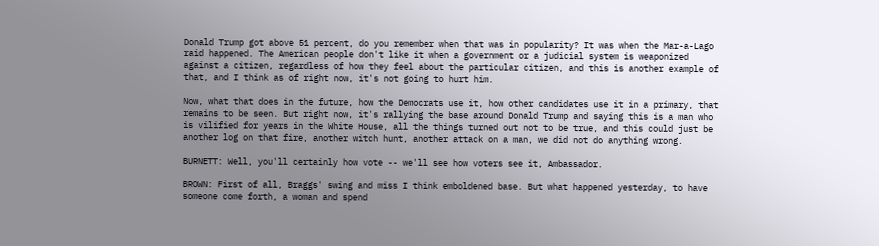Donald Trump got above 51 percent, do you remember when that was in popularity? It was when the Mar-a-Lago raid happened. The American people don't like it when a government or a judicial system is weaponized against a citizen, regardless of how they feel about the particular citizen, and this is another example of that, and I think as of right now, it's not going to hurt him.

Now, what that does in the future, how the Democrats use it, how other candidates use it in a primary, that remains to be seen. But right now, it's rallying the base around Donald Trump and saying this is a man who is vilified for years in the White House, all the things turned out not to be true, and this could just be another log on that fire, another witch hunt, another attack on a man, we did not do anything wrong.

BURNETT: Well, you'll certainly how vote -- we'll see how voters see it, Ambassador.

BROWN: First of all, Braggs' swing and miss I think emboldened base. But what happened yesterday, to have someone come forth, a woman and spend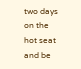two days on the hot seat and be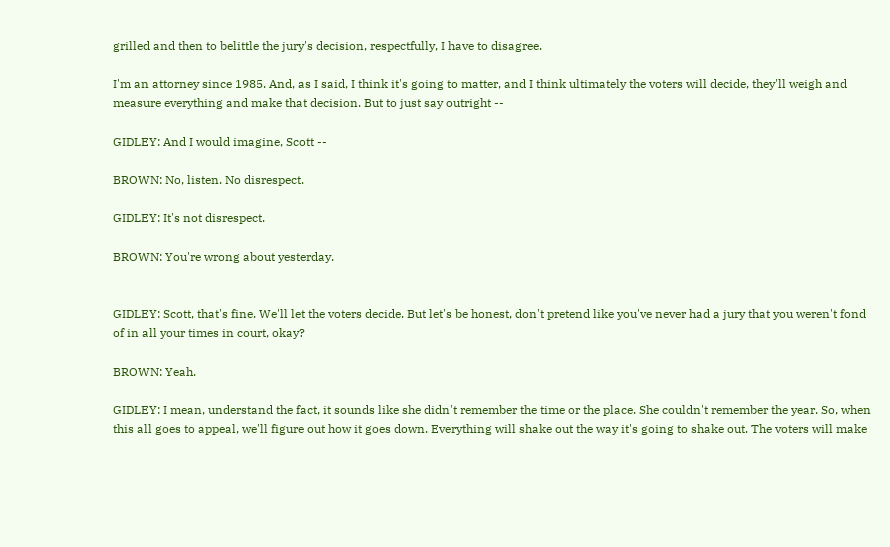grilled and then to belittle the jury's decision, respectfully, I have to disagree.

I'm an attorney since 1985. And, as I said, I think it's going to matter, and I think ultimately the voters will decide, they'll weigh and measure everything and make that decision. But to just say outright --

GIDLEY: And I would imagine, Scott --

BROWN: No, listen. No disrespect.

GIDLEY: It's not disrespect.

BROWN: You're wrong about yesterday.


GIDLEY: Scott, that's fine. We'll let the voters decide. But let's be honest, don't pretend like you've never had a jury that you weren't fond of in all your times in court, okay?

BROWN: Yeah.

GIDLEY: I mean, understand the fact, it sounds like she didn't remember the time or the place. She couldn't remember the year. So, when this all goes to appeal, we'll figure out how it goes down. Everything will shake out the way it's going to shake out. The voters will make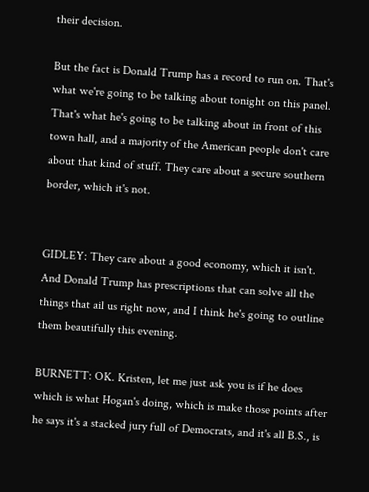their decision.

But the fact is Donald Trump has a record to run on. That's what we're going to be talking about tonight on this panel. That's what he's going to be talking about in front of this town hall, and a majority of the American people don't care about that kind of stuff. They care about a secure southern border, which it's not.


GIDLEY: They care about a good economy, which it isn't. And Donald Trump has prescriptions that can solve all the things that ail us right now, and I think he's going to outline them beautifully this evening.

BURNETT: OK. Kristen, let me just ask you is if he does which is what Hogan's doing, which is make those points after he says it's a stacked jury full of Democrats, and it's all B.S., is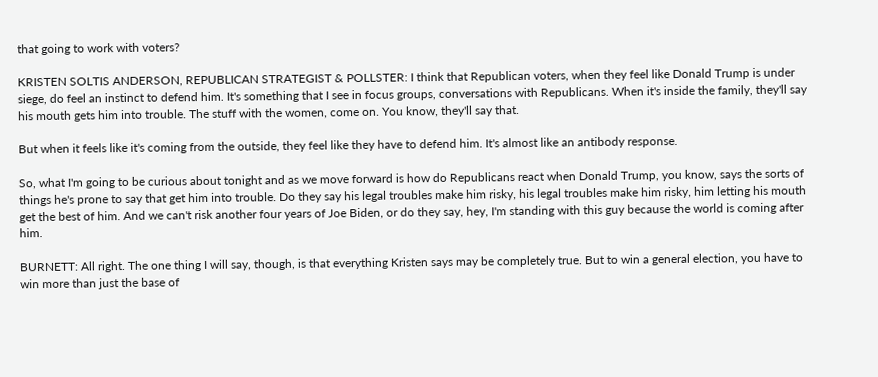that going to work with voters?

KRISTEN SOLTIS ANDERSON, REPUBLICAN STRATEGIST & POLLSTER: I think that Republican voters, when they feel like Donald Trump is under siege, do feel an instinct to defend him. It's something that I see in focus groups, conversations with Republicans. When it's inside the family, they'll say his mouth gets him into trouble. The stuff with the women, come on. You know, they'll say that.

But when it feels like it's coming from the outside, they feel like they have to defend him. It's almost like an antibody response.

So, what I'm going to be curious about tonight and as we move forward is how do Republicans react when Donald Trump, you know, says the sorts of things he's prone to say that get him into trouble. Do they say his legal troubles make him risky, his legal troubles make him risky, him letting his mouth get the best of him. And we can't risk another four years of Joe Biden, or do they say, hey, I'm standing with this guy because the world is coming after him.

BURNETT: All right. The one thing I will say, though, is that everything Kristen says may be completely true. But to win a general election, you have to win more than just the base of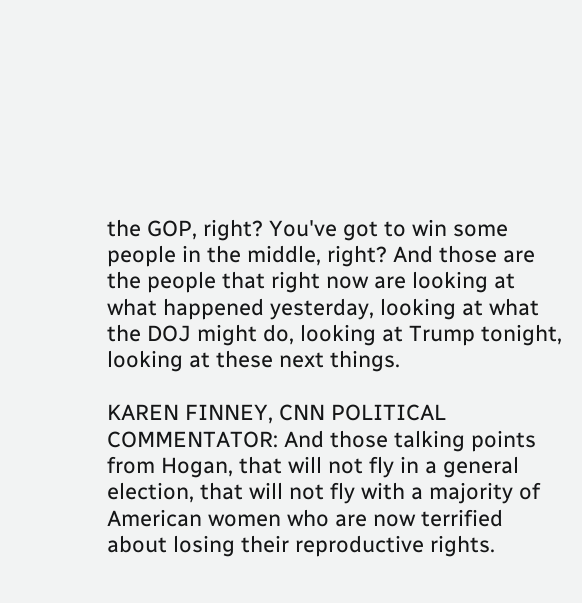the GOP, right? You've got to win some people in the middle, right? And those are the people that right now are looking at what happened yesterday, looking at what the DOJ might do, looking at Trump tonight, looking at these next things.

KAREN FINNEY, CNN POLITICAL COMMENTATOR: And those talking points from Hogan, that will not fly in a general election, that will not fly with a majority of American women who are now terrified about losing their reproductive rights.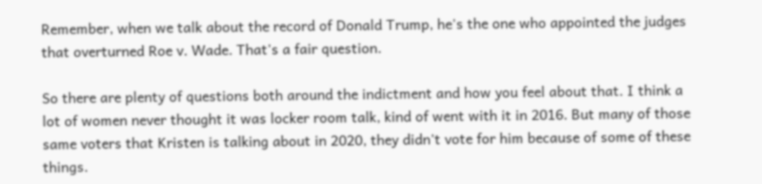Remember, when we talk about the record of Donald Trump, he's the one who appointed the judges that overturned Roe v. Wade. That's a fair question.

So there are plenty of questions both around the indictment and how you feel about that. I think a lot of women never thought it was locker room talk, kind of went with it in 2016. But many of those same voters that Kristen is talking about in 2020, they didn't vote for him because of some of these things.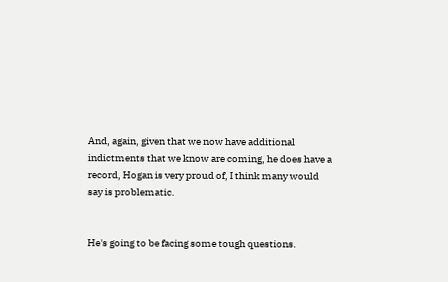And, again, given that we now have additional indictments that we know are coming, he does have a record, Hogan is very proud of, I think many would say is problematic.


He's going to be facing some tough questions.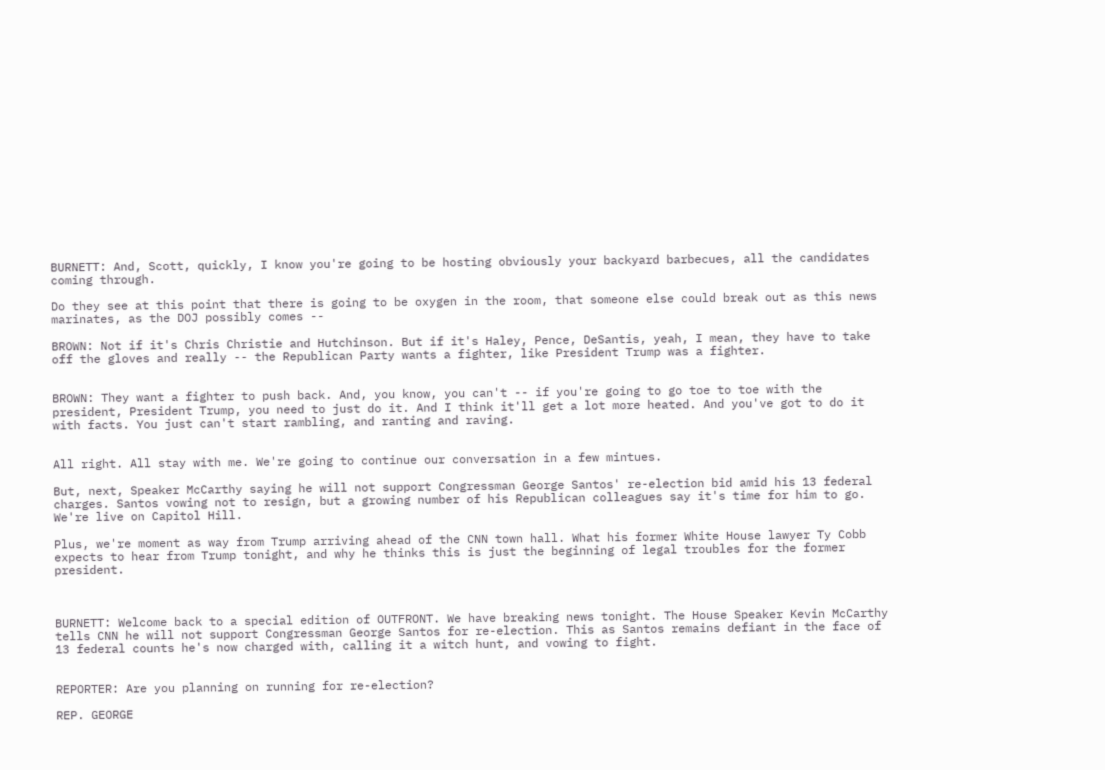BURNETT: And, Scott, quickly, I know you're going to be hosting obviously your backyard barbecues, all the candidates coming through.

Do they see at this point that there is going to be oxygen in the room, that someone else could break out as this news marinates, as the DOJ possibly comes --

BROWN: Not if it's Chris Christie and Hutchinson. But if it's Haley, Pence, DeSantis, yeah, I mean, they have to take off the gloves and really -- the Republican Party wants a fighter, like President Trump was a fighter.


BROWN: They want a fighter to push back. And, you know, you can't -- if you're going to go toe to toe with the president, President Trump, you need to just do it. And I think it'll get a lot more heated. And you've got to do it with facts. You just can't start rambling, and ranting and raving.


All right. All stay with me. We're going to continue our conversation in a few mintues.

But, next, Speaker McCarthy saying he will not support Congressman George Santos' re-election bid amid his 13 federal charges. Santos vowing not to resign, but a growing number of his Republican colleagues say it's time for him to go. We're live on Capitol Hill.

Plus, we're moment as way from Trump arriving ahead of the CNN town hall. What his former White House lawyer Ty Cobb expects to hear from Trump tonight, and why he thinks this is just the beginning of legal troubles for the former president.



BURNETT: Welcome back to a special edition of OUTFRONT. We have breaking news tonight. The House Speaker Kevin McCarthy tells CNN he will not support Congressman George Santos for re-election. This as Santos remains defiant in the face of 13 federal counts he's now charged with, calling it a witch hunt, and vowing to fight.


REPORTER: Are you planning on running for re-election?

REP. GEORGE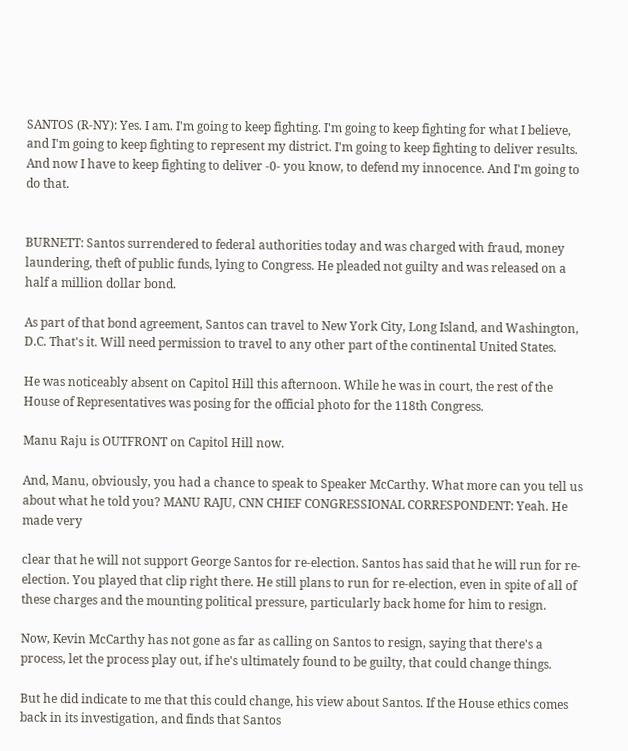SANTOS (R-NY): Yes. I am. I'm going to keep fighting. I'm going to keep fighting for what I believe, and I'm going to keep fighting to represent my district. I'm going to keep fighting to deliver results. And now I have to keep fighting to deliver -0- you know, to defend my innocence. And I'm going to do that.


BURNETT: Santos surrendered to federal authorities today and was charged with fraud, money laundering, theft of public funds, lying to Congress. He pleaded not guilty and was released on a half a million dollar bond.

As part of that bond agreement, Santos can travel to New York City, Long Island, and Washington, D.C. That's it. Will need permission to travel to any other part of the continental United States.

He was noticeably absent on Capitol Hill this afternoon. While he was in court, the rest of the House of Representatives was posing for the official photo for the 118th Congress.

Manu Raju is OUTFRONT on Capitol Hill now.

And, Manu, obviously, you had a chance to speak to Speaker McCarthy. What more can you tell us about what he told you? MANU RAJU, CNN CHIEF CONGRESSIONAL CORRESPONDENT: Yeah. He made very

clear that he will not support George Santos for re-election. Santos has said that he will run for re-election. You played that clip right there. He still plans to run for re-election, even in spite of all of these charges and the mounting political pressure, particularly back home for him to resign.

Now, Kevin McCarthy has not gone as far as calling on Santos to resign, saying that there's a process, let the process play out, if he's ultimately found to be guilty, that could change things.

But he did indicate to me that this could change, his view about Santos. If the House ethics comes back in its investigation, and finds that Santos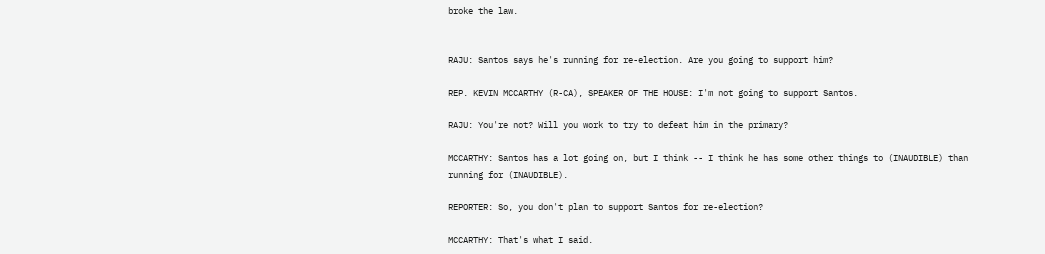broke the law.


RAJU: Santos says he's running for re-election. Are you going to support him?

REP. KEVIN MCCARTHY (R-CA), SPEAKER OF THE HOUSE: I'm not going to support Santos.

RAJU: You're not? Will you work to try to defeat him in the primary?

MCCARTHY: Santos has a lot going on, but I think -- I think he has some other things to (INAUDIBLE) than running for (INAUDIBLE).

REPORTER: So, you don't plan to support Santos for re-election?

MCCARTHY: That's what I said.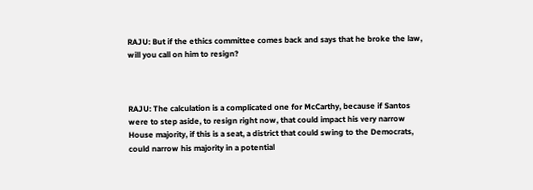RAJU: But if the ethics committee comes back and says that he broke the law, will you call on him to resign?



RAJU: The calculation is a complicated one for McCarthy, because if Santos were to step aside, to resign right now, that could impact his very narrow House majority, if this is a seat, a district that could swing to the Democrats, could narrow his majority in a potential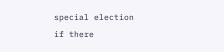special election if there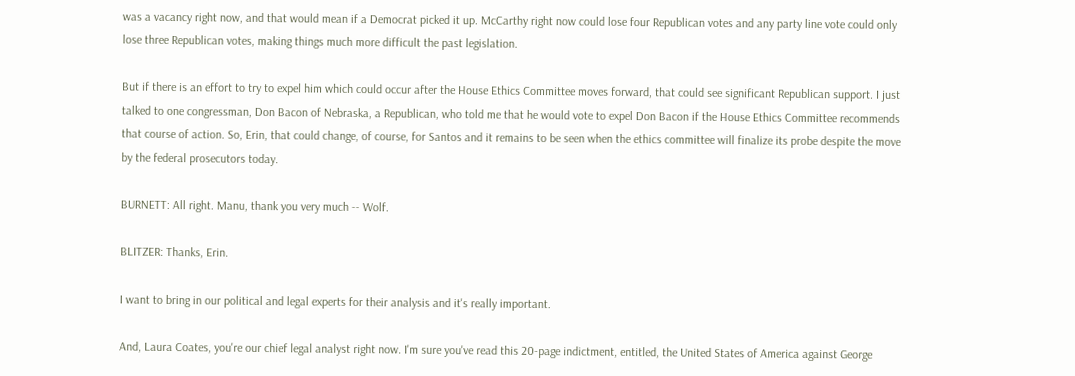was a vacancy right now, and that would mean if a Democrat picked it up. McCarthy right now could lose four Republican votes and any party line vote could only lose three Republican votes, making things much more difficult the past legislation.

But if there is an effort to try to expel him which could occur after the House Ethics Committee moves forward, that could see significant Republican support. I just talked to one congressman, Don Bacon of Nebraska, a Republican, who told me that he would vote to expel Don Bacon if the House Ethics Committee recommends that course of action. So, Erin, that could change, of course, for Santos and it remains to be seen when the ethics committee will finalize its probe despite the move by the federal prosecutors today.

BURNETT: All right. Manu, thank you very much -- Wolf.

BLITZER: Thanks, Erin.

I want to bring in our political and legal experts for their analysis and it's really important.

And, Laura Coates, you're our chief legal analyst right now. I'm sure you've read this 20-page indictment, entitled, the United States of America against George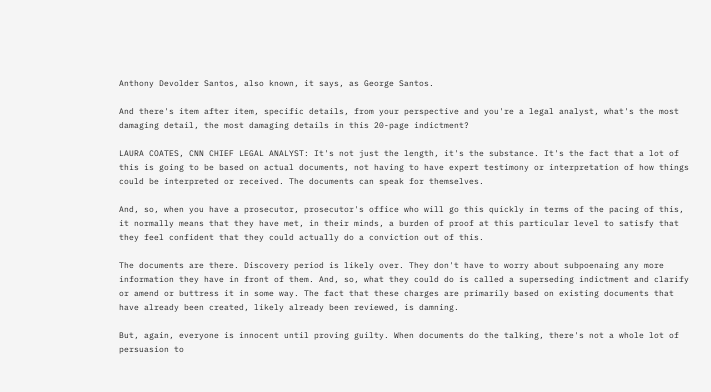Anthony Devolder Santos, also known, it says, as George Santos.

And there's item after item, specific details, from your perspective and you're a legal analyst, what's the most damaging detail, the most damaging details in this 20-page indictment?

LAURA COATES, CNN CHIEF LEGAL ANALYST: It's not just the length, it's the substance. It's the fact that a lot of this is going to be based on actual documents, not having to have expert testimony or interpretation of how things could be interpreted or received. The documents can speak for themselves.

And, so, when you have a prosecutor, prosecutor's office who will go this quickly in terms of the pacing of this, it normally means that they have met, in their minds, a burden of proof at this particular level to satisfy that they feel confident that they could actually do a conviction out of this.

The documents are there. Discovery period is likely over. They don't have to worry about subpoenaing any more information they have in front of them. And, so, what they could do is called a superseding indictment and clarify or amend or buttress it in some way. The fact that these charges are primarily based on existing documents that have already been created, likely already been reviewed, is damning.

But, again, everyone is innocent until proving guilty. When documents do the talking, there's not a whole lot of persuasion to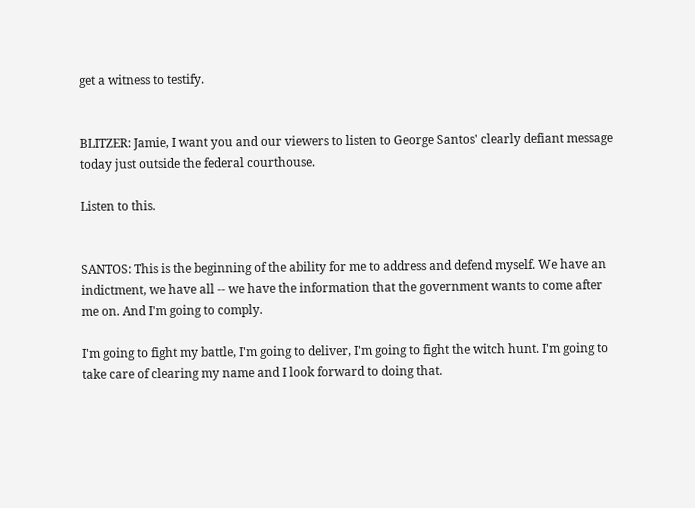get a witness to testify.


BLITZER: Jamie, I want you and our viewers to listen to George Santos' clearly defiant message today just outside the federal courthouse.

Listen to this.


SANTOS: This is the beginning of the ability for me to address and defend myself. We have an indictment, we have all -- we have the information that the government wants to come after me on. And I'm going to comply.

I'm going to fight my battle, I'm going to deliver, I'm going to fight the witch hunt. I'm going to take care of clearing my name and I look forward to doing that.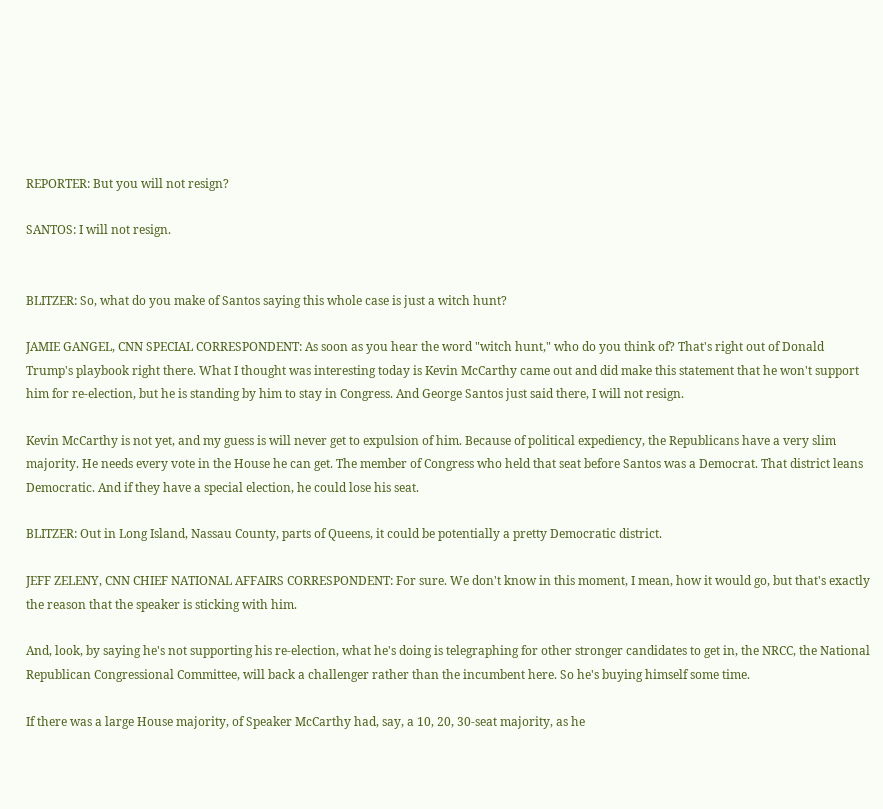REPORTER: But you will not resign?

SANTOS: I will not resign.


BLITZER: So, what do you make of Santos saying this whole case is just a witch hunt?

JAMIE GANGEL, CNN SPECIAL CORRESPONDENT: As soon as you hear the word "witch hunt," who do you think of? That's right out of Donald Trump's playbook right there. What I thought was interesting today is Kevin McCarthy came out and did make this statement that he won't support him for re-election, but he is standing by him to stay in Congress. And George Santos just said there, I will not resign.

Kevin McCarthy is not yet, and my guess is will never get to expulsion of him. Because of political expediency, the Republicans have a very slim majority. He needs every vote in the House he can get. The member of Congress who held that seat before Santos was a Democrat. That district leans Democratic. And if they have a special election, he could lose his seat.

BLITZER: Out in Long Island, Nassau County, parts of Queens, it could be potentially a pretty Democratic district.

JEFF ZELENY, CNN CHIEF NATIONAL AFFAIRS CORRESPONDENT: For sure. We don't know in this moment, I mean, how it would go, but that's exactly the reason that the speaker is sticking with him.

And, look, by saying he's not supporting his re-election, what he's doing is telegraphing for other stronger candidates to get in, the NRCC, the National Republican Congressional Committee, will back a challenger rather than the incumbent here. So he's buying himself some time.

If there was a large House majority, of Speaker McCarthy had, say, a 10, 20, 30-seat majority, as he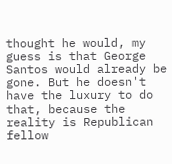thought he would, my guess is that George Santos would already be gone. But he doesn't have the luxury to do that, because the reality is Republican fellow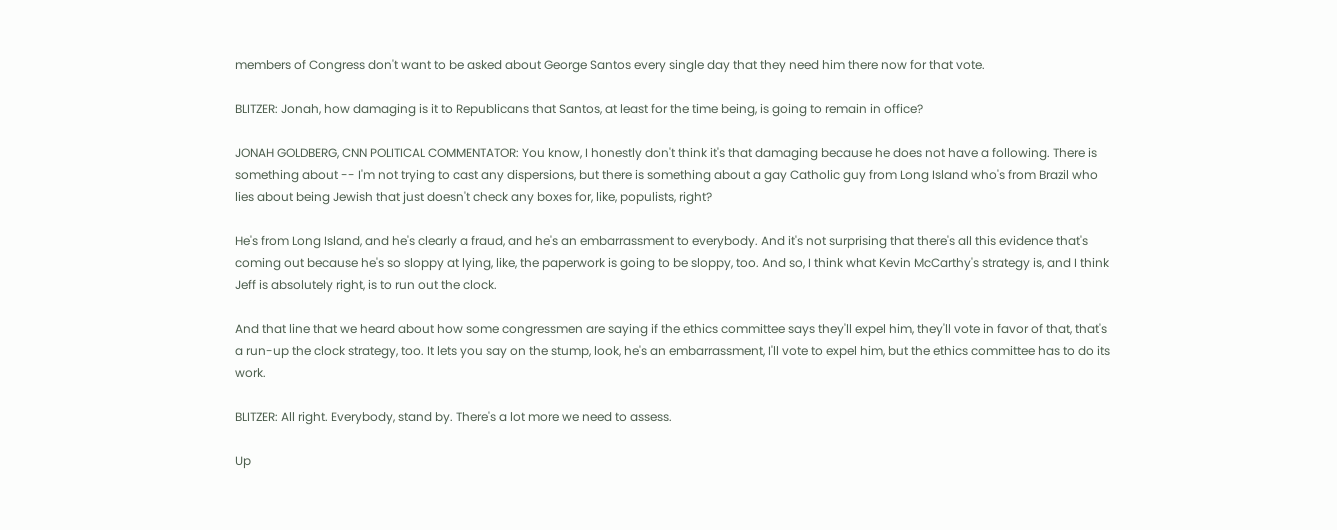members of Congress don't want to be asked about George Santos every single day that they need him there now for that vote.

BLITZER: Jonah, how damaging is it to Republicans that Santos, at least for the time being, is going to remain in office?

JONAH GOLDBERG, CNN POLITICAL COMMENTATOR: You know, I honestly don't think it's that damaging because he does not have a following. There is something about -- I'm not trying to cast any dispersions, but there is something about a gay Catholic guy from Long Island who's from Brazil who lies about being Jewish that just doesn't check any boxes for, like, populists, right?

He's from Long Island, and he's clearly a fraud, and he's an embarrassment to everybody. And it's not surprising that there's all this evidence that's coming out because he's so sloppy at lying, like, the paperwork is going to be sloppy, too. And so, I think what Kevin McCarthy's strategy is, and I think Jeff is absolutely right, is to run out the clock.

And that line that we heard about how some congressmen are saying if the ethics committee says they'll expel him, they'll vote in favor of that, that's a run-up the clock strategy, too. It lets you say on the stump, look, he's an embarrassment, I'll vote to expel him, but the ethics committee has to do its work.

BLITZER: All right. Everybody, stand by. There's a lot more we need to assess.

Up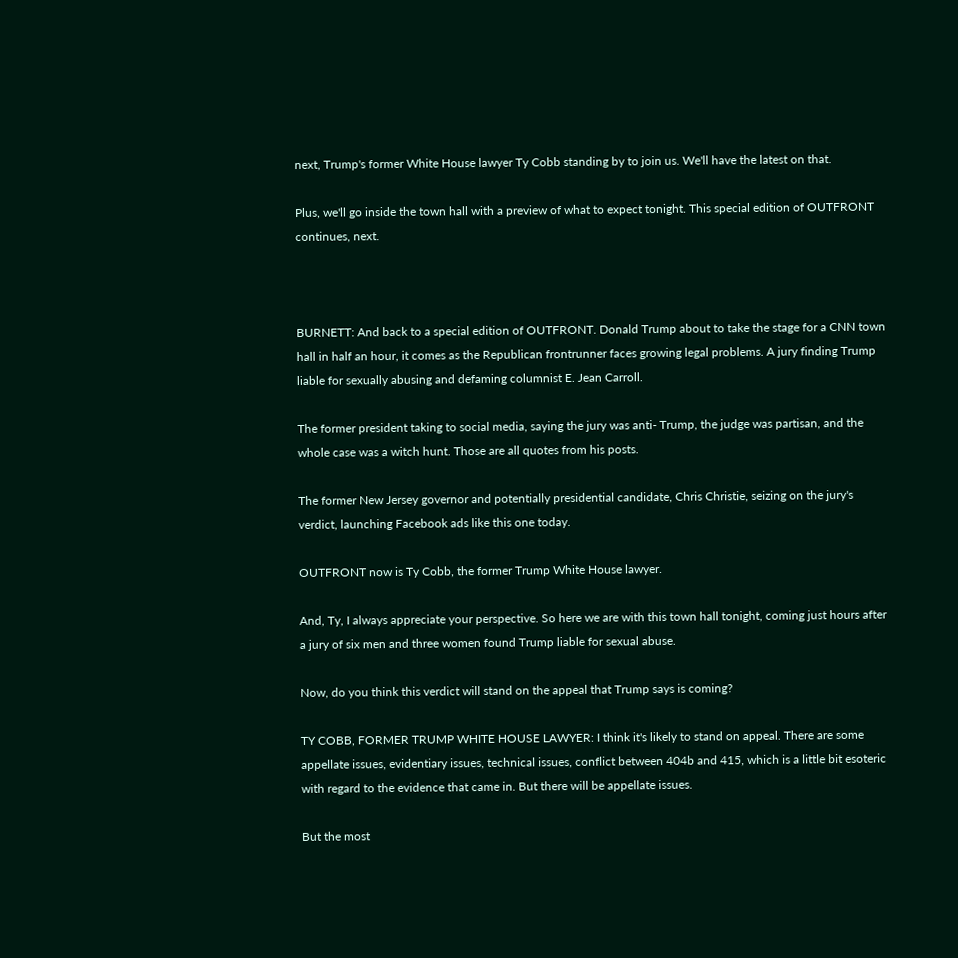next, Trump's former White House lawyer Ty Cobb standing by to join us. We'll have the latest on that.

Plus, we'll go inside the town hall with a preview of what to expect tonight. This special edition of OUTFRONT continues, next.



BURNETT: And back to a special edition of OUTFRONT. Donald Trump about to take the stage for a CNN town hall in half an hour, it comes as the Republican frontrunner faces growing legal problems. A jury finding Trump liable for sexually abusing and defaming columnist E. Jean Carroll.

The former president taking to social media, saying the jury was anti- Trump, the judge was partisan, and the whole case was a witch hunt. Those are all quotes from his posts.

The former New Jersey governor and potentially presidential candidate, Chris Christie, seizing on the jury's verdict, launching Facebook ads like this one today.

OUTFRONT now is Ty Cobb, the former Trump White House lawyer.

And, Ty, I always appreciate your perspective. So here we are with this town hall tonight, coming just hours after a jury of six men and three women found Trump liable for sexual abuse.

Now, do you think this verdict will stand on the appeal that Trump says is coming?

TY COBB, FORMER TRUMP WHITE HOUSE LAWYER: I think it's likely to stand on appeal. There are some appellate issues, evidentiary issues, technical issues, conflict between 404b and 415, which is a little bit esoteric with regard to the evidence that came in. But there will be appellate issues.

But the most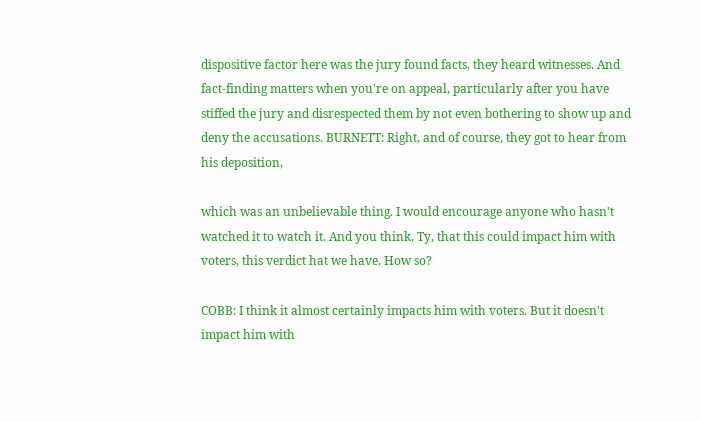dispositive factor here was the jury found facts, they heard witnesses. And fact-finding matters when you're on appeal, particularly after you have stiffed the jury and disrespected them by not even bothering to show up and deny the accusations. BURNETT: Right, and of course, they got to hear from his deposition,

which was an unbelievable thing. I would encourage anyone who hasn't watched it to watch it. And you think, Ty, that this could impact him with voters, this verdict hat we have. How so?

COBB: I think it almost certainly impacts him with voters. But it doesn't impact him with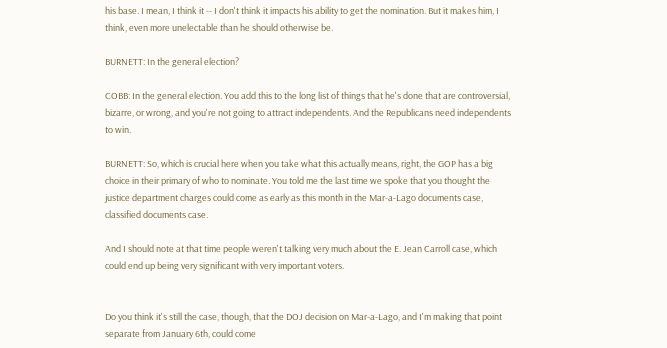his base. I mean, I think it -- I don't think it impacts his ability to get the nomination. But it makes him, I think, even more unelectable than he should otherwise be.

BURNETT: In the general election?

COBB: In the general election. You add this to the long list of things that he's done that are controversial, bizarre, or wrong, and you're not going to attract independents. And the Republicans need independents to win.

BURNETT: So, which is crucial here when you take what this actually means, right, the GOP has a big choice in their primary of who to nominate. You told me the last time we spoke that you thought the justice department charges could come as early as this month in the Mar-a-Lago documents case, classified documents case.

And I should note at that time people weren't talking very much about the E. Jean Carroll case, which could end up being very significant with very important voters.


Do you think it's still the case, though, that the DOJ decision on Mar-a-Lago, and I'm making that point separate from January 6th, could come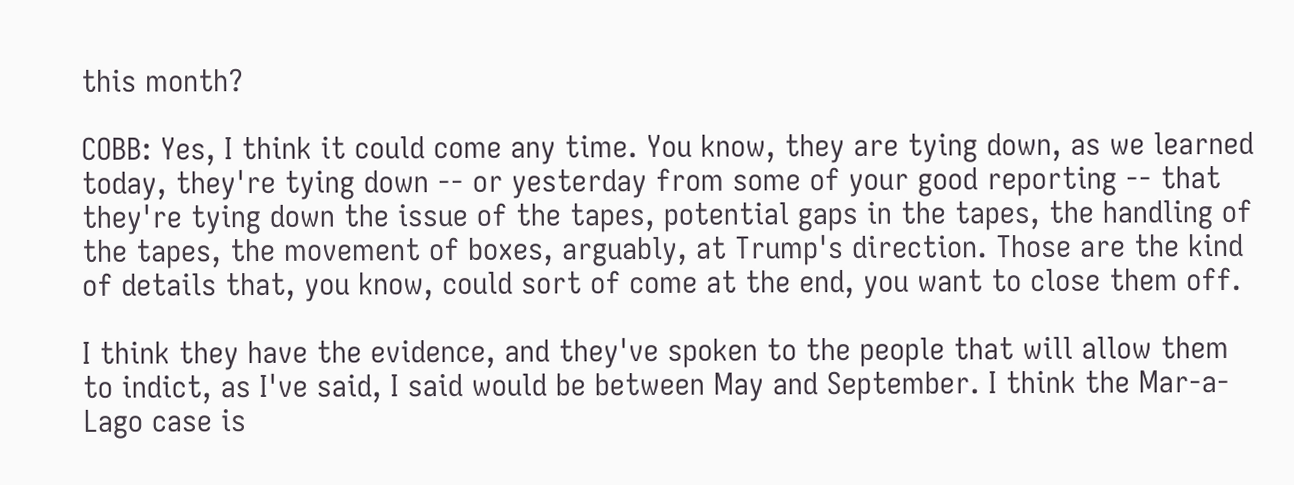this month?

COBB: Yes, I think it could come any time. You know, they are tying down, as we learned today, they're tying down -- or yesterday from some of your good reporting -- that they're tying down the issue of the tapes, potential gaps in the tapes, the handling of the tapes, the movement of boxes, arguably, at Trump's direction. Those are the kind of details that, you know, could sort of come at the end, you want to close them off.

I think they have the evidence, and they've spoken to the people that will allow them to indict, as I've said, I said would be between May and September. I think the Mar-a-Lago case is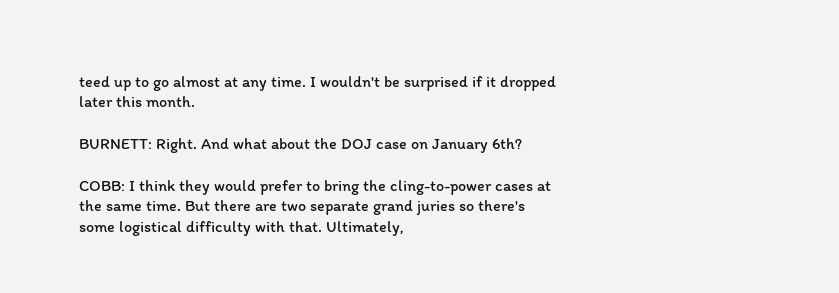teed up to go almost at any time. I wouldn't be surprised if it dropped later this month.

BURNETT: Right. And what about the DOJ case on January 6th?

COBB: I think they would prefer to bring the cling-to-power cases at the same time. But there are two separate grand juries so there's some logistical difficulty with that. Ultimately,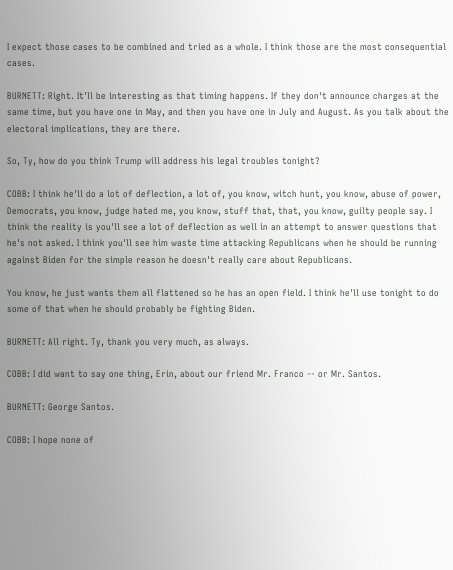I expect those cases to be combined and tried as a whole. I think those are the most consequential cases.

BURNETT: Right. It'll be interesting as that timing happens. If they don't announce charges at the same time, but you have one in May, and then you have one in July and August. As you talk about the electoral implications, they are there.

So, Ty, how do you think Trump will address his legal troubles tonight?

COBB: I think he'll do a lot of deflection, a lot of, you know, witch hunt, you know, abuse of power, Democrats, you know, judge hated me, you know, stuff that, that, you know, guilty people say. I think the reality is you'll see a lot of deflection as well in an attempt to answer questions that he's not asked. I think you'll see him waste time attacking Republicans when he should be running against Biden for the simple reason he doesn't really care about Republicans.

You know, he just wants them all flattened so he has an open field. I think he'll use tonight to do some of that when he should probably be fighting Biden.

BURNETT: All right. Ty, thank you very much, as always.

COBB: I did want to say one thing, Erin, about our friend Mr. Franco -- or Mr. Santos.

BURNETT: George Santos.

COBB: I hope none of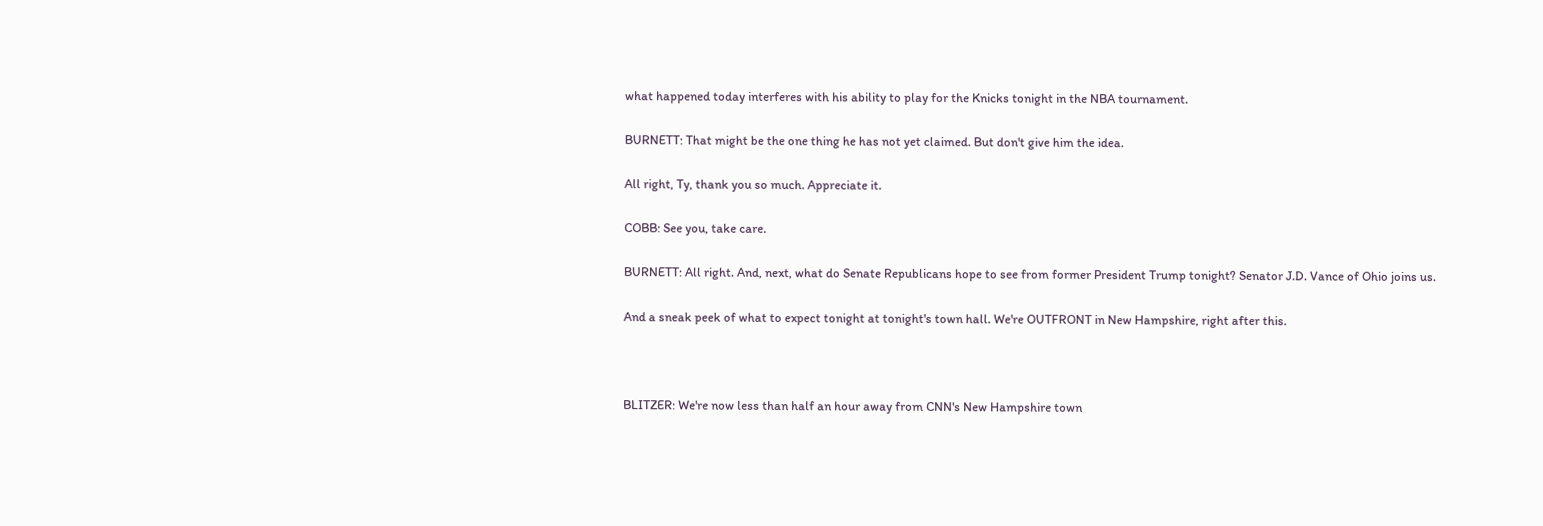what happened today interferes with his ability to play for the Knicks tonight in the NBA tournament.

BURNETT: That might be the one thing he has not yet claimed. But don't give him the idea.

All right, Ty, thank you so much. Appreciate it.

COBB: See you, take care.

BURNETT: All right. And, next, what do Senate Republicans hope to see from former President Trump tonight? Senator J.D. Vance of Ohio joins us.

And a sneak peek of what to expect tonight at tonight's town hall. We're OUTFRONT in New Hampshire, right after this.



BLITZER: We're now less than half an hour away from CNN's New Hampshire town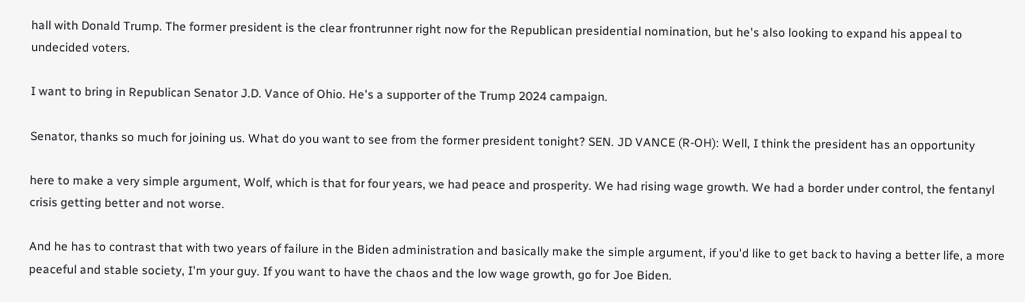hall with Donald Trump. The former president is the clear frontrunner right now for the Republican presidential nomination, but he's also looking to expand his appeal to undecided voters.

I want to bring in Republican Senator J.D. Vance of Ohio. He's a supporter of the Trump 2024 campaign.

Senator, thanks so much for joining us. What do you want to see from the former president tonight? SEN. JD VANCE (R-OH): Well, I think the president has an opportunity

here to make a very simple argument, Wolf, which is that for four years, we had peace and prosperity. We had rising wage growth. We had a border under control, the fentanyl crisis getting better and not worse.

And he has to contrast that with two years of failure in the Biden administration and basically make the simple argument, if you'd like to get back to having a better life, a more peaceful and stable society, I'm your guy. If you want to have the chaos and the low wage growth, go for Joe Biden.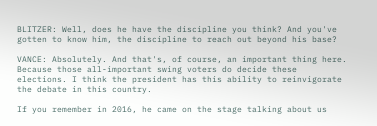BLITZER: Well, does he have the discipline you think? And you've gotten to know him, the discipline to reach out beyond his base?

VANCE: Absolutely. And that's, of course, an important thing here. Because those all-important swing voters do decide these elections. I think the president has this ability to reinvigorate the debate in this country.

If you remember in 2016, he came on the stage talking about us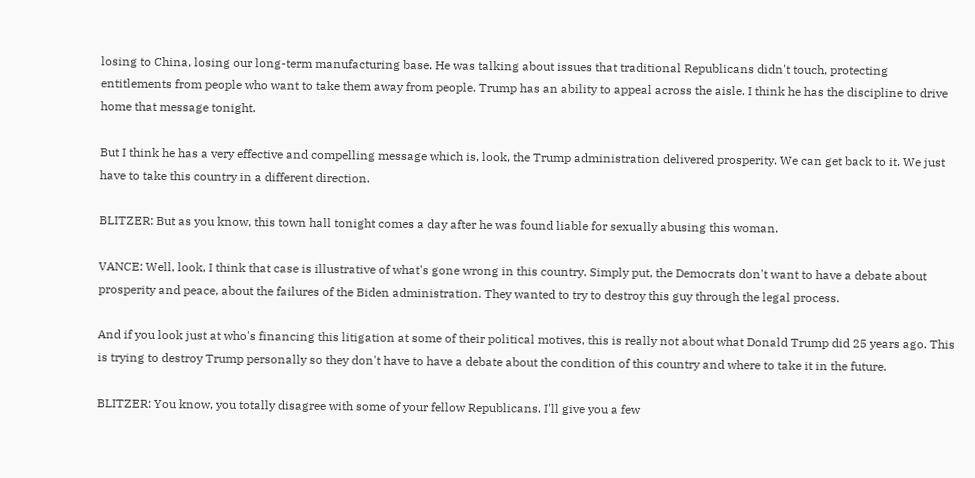losing to China, losing our long-term manufacturing base. He was talking about issues that traditional Republicans didn't touch, protecting entitlements from people who want to take them away from people. Trump has an ability to appeal across the aisle. I think he has the discipline to drive home that message tonight.

But I think he has a very effective and compelling message which is, look, the Trump administration delivered prosperity. We can get back to it. We just have to take this country in a different direction.

BLITZER: But as you know, this town hall tonight comes a day after he was found liable for sexually abusing this woman.

VANCE: Well, look, I think that case is illustrative of what's gone wrong in this country. Simply put, the Democrats don't want to have a debate about prosperity and peace, about the failures of the Biden administration. They wanted to try to destroy this guy through the legal process.

And if you look just at who's financing this litigation at some of their political motives, this is really not about what Donald Trump did 25 years ago. This is trying to destroy Trump personally so they don't have to have a debate about the condition of this country and where to take it in the future.

BLITZER: You know, you totally disagree with some of your fellow Republicans. I'll give you a few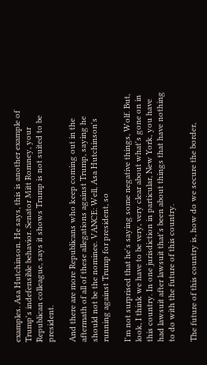examples. Asa Hutchinson. He says, this is another example of Trump's indefensible behavior. Senator Mitt Romney, your Republican colleague, says it shows Trump is not suited to be president.

And there are more Republicans who keep coming out in the aftermath of all of these allegations against Trump, saying he should not be the nominee. VANCE: Well, Asa Hutchinson's running against Trump for president, so

I'm not surprised that he's saying some negative things, Wolf. But, look, I think we have to be very, very clear about what's gone on in this country. In one jurisdiction in particular, New York, you have had lawsuit after lawsuit that's been about things that have nothing to do with the future of this country.

The future of this country is, how do we secure the border,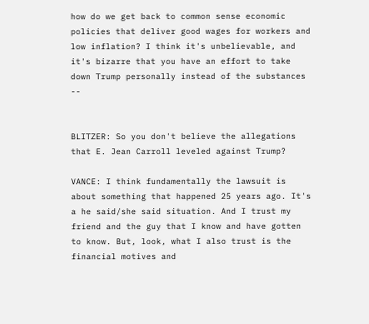how do we get back to common sense economic policies that deliver good wages for workers and low inflation? I think it's unbelievable, and it's bizarre that you have an effort to take down Trump personally instead of the substances --


BLITZER: So you don't believe the allegations that E. Jean Carroll leveled against Trump?

VANCE: I think fundamentally the lawsuit is about something that happened 25 years ago. It's a he said/she said situation. And I trust my friend and the guy that I know and have gotten to know. But, look, what I also trust is the financial motives and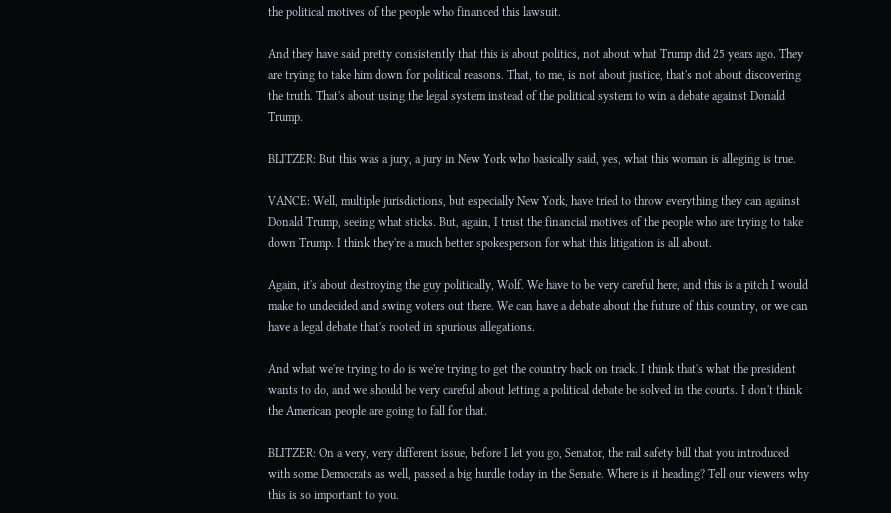the political motives of the people who financed this lawsuit.

And they have said pretty consistently that this is about politics, not about what Trump did 25 years ago. They are trying to take him down for political reasons. That, to me, is not about justice, that's not about discovering the truth. That's about using the legal system instead of the political system to win a debate against Donald Trump.

BLITZER: But this was a jury, a jury in New York who basically said, yes, what this woman is alleging is true.

VANCE: Well, multiple jurisdictions, but especially New York, have tried to throw everything they can against Donald Trump, seeing what sticks. But, again, I trust the financial motives of the people who are trying to take down Trump. I think they're a much better spokesperson for what this litigation is all about.

Again, it's about destroying the guy politically, Wolf. We have to be very careful here, and this is a pitch I would make to undecided and swing voters out there. We can have a debate about the future of this country, or we can have a legal debate that's rooted in spurious allegations.

And what we're trying to do is we're trying to get the country back on track. I think that's what the president wants to do, and we should be very careful about letting a political debate be solved in the courts. I don't think the American people are going to fall for that.

BLITZER: On a very, very different issue, before I let you go, Senator, the rail safety bill that you introduced with some Democrats as well, passed a big hurdle today in the Senate. Where is it heading? Tell our viewers why this is so important to you.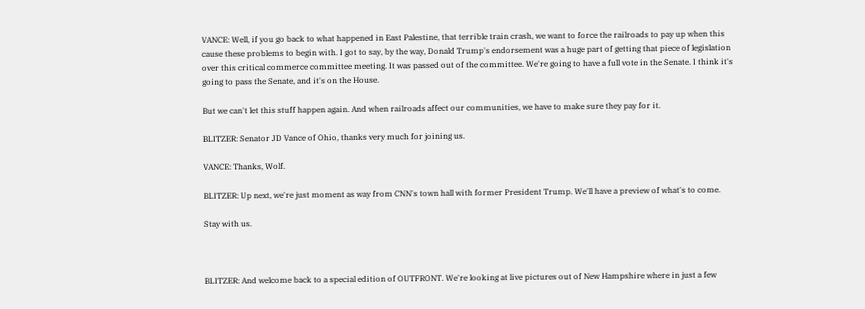VANCE: Well, if you go back to what happened in East Palestine, that terrible train crash, we want to force the railroads to pay up when this cause these problems to begin with. I got to say, by the way, Donald Trump's endorsement was a huge part of getting that piece of legislation over this critical commerce committee meeting. It was passed out of the committee. We're going to have a full vote in the Senate. I think it's going to pass the Senate, and it's on the House.

But we can't let this stuff happen again. And when railroads affect our communities, we have to make sure they pay for it.

BLITZER: Senator JD Vance of Ohio, thanks very much for joining us.

VANCE: Thanks, Wolf.

BLITZER: Up next, we're just moment as way from CNN's town hall with former President Trump. We'll have a preview of what's to come.

Stay with us.



BLITZER: And welcome back to a special edition of OUTFRONT. We're looking at live pictures out of New Hampshire where in just a few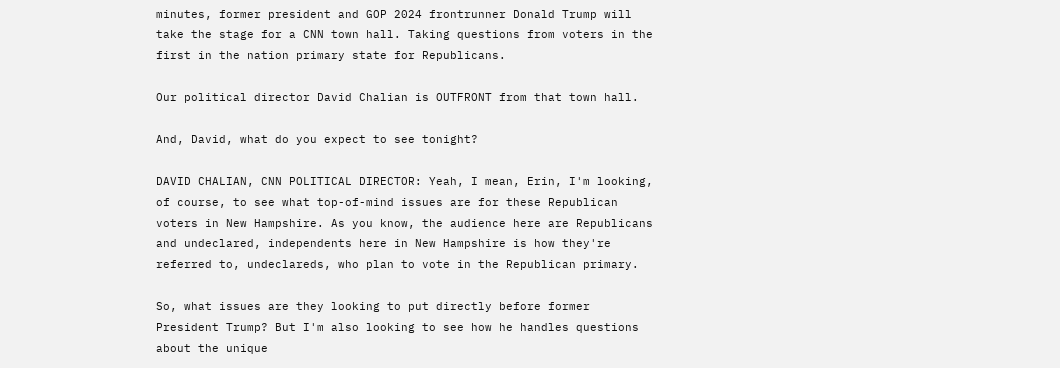minutes, former president and GOP 2024 frontrunner Donald Trump will take the stage for a CNN town hall. Taking questions from voters in the first in the nation primary state for Republicans.

Our political director David Chalian is OUTFRONT from that town hall.

And, David, what do you expect to see tonight?

DAVID CHALIAN, CNN POLITICAL DIRECTOR: Yeah, I mean, Erin, I'm looking, of course, to see what top-of-mind issues are for these Republican voters in New Hampshire. As you know, the audience here are Republicans and undeclared, independents here in New Hampshire is how they're referred to, undeclareds, who plan to vote in the Republican primary.

So, what issues are they looking to put directly before former President Trump? But I'm also looking to see how he handles questions about the unique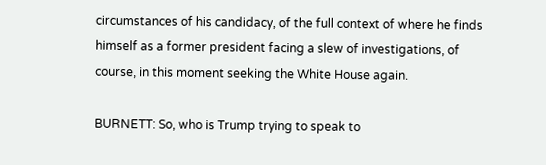circumstances of his candidacy, of the full context of where he finds himself as a former president facing a slew of investigations, of course, in this moment seeking the White House again.

BURNETT: So, who is Trump trying to speak to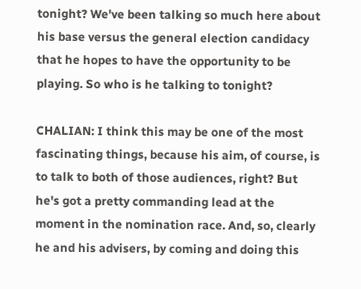tonight? We've been talking so much here about his base versus the general election candidacy that he hopes to have the opportunity to be playing. So who is he talking to tonight?

CHALIAN: I think this may be one of the most fascinating things, because his aim, of course, is to talk to both of those audiences, right? But he's got a pretty commanding lead at the moment in the nomination race. And, so, clearly he and his advisers, by coming and doing this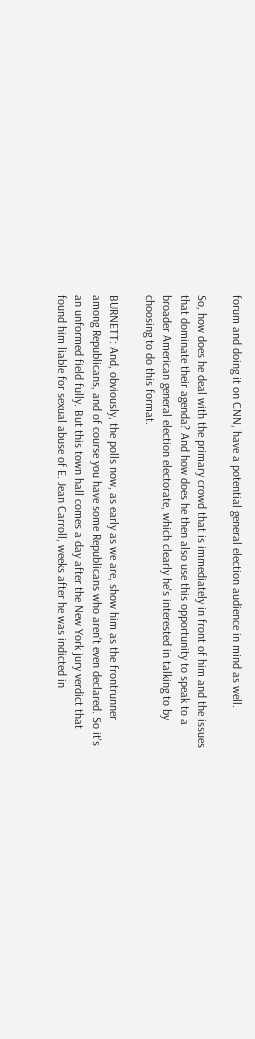forum and doing it on CNN, have a potential general election audience in mind as well.

So, how does he deal with the primary crowd that is immediately in front of him and the issues that dominate their agenda? And how does he then also use this opportunity to speak to a broader American general election electorate, which clearly he's interested in talking to by choosing to do this format.

BURNETT: And, obviously, the polls now, as early as we are, show him as the frontrunner among Republicans, and of course you have some Republicans who aren't even declared. So it's an unformed field fully. But this town hall comes a day after the New York jury verdict that found him liable for sexual abuse of E. Jean Carroll, weeks after he was indicted in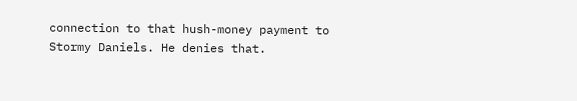connection to that hush-money payment to Stormy Daniels. He denies that.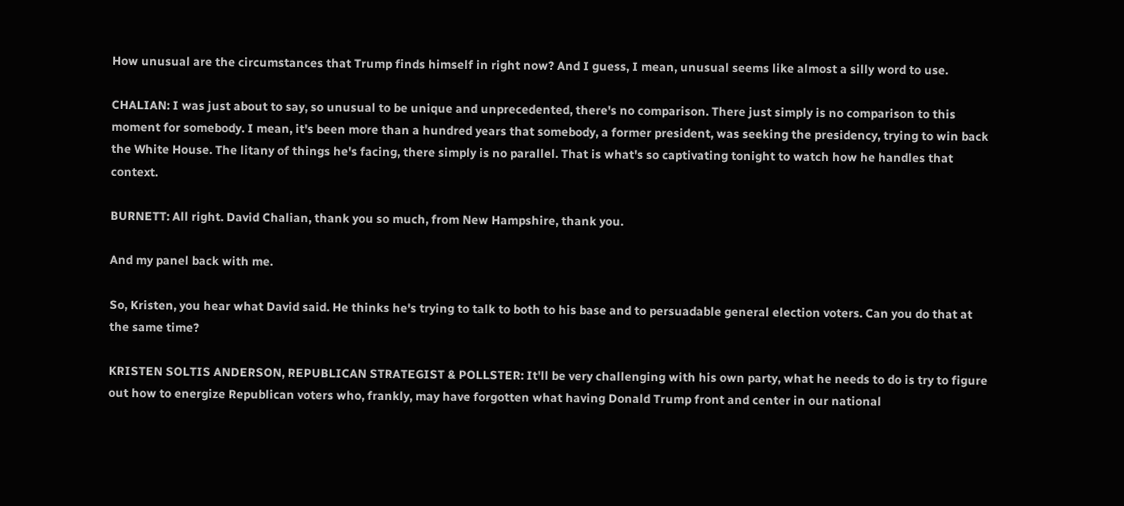How unusual are the circumstances that Trump finds himself in right now? And I guess, I mean, unusual seems like almost a silly word to use.

CHALIAN: I was just about to say, so unusual to be unique and unprecedented, there's no comparison. There just simply is no comparison to this moment for somebody. I mean, it's been more than a hundred years that somebody, a former president, was seeking the presidency, trying to win back the White House. The litany of things he's facing, there simply is no parallel. That is what's so captivating tonight to watch how he handles that context.

BURNETT: All right. David Chalian, thank you so much, from New Hampshire, thank you.

And my panel back with me.

So, Kristen, you hear what David said. He thinks he's trying to talk to both to his base and to persuadable general election voters. Can you do that at the same time?

KRISTEN SOLTIS ANDERSON, REPUBLICAN STRATEGIST & POLLSTER: It'll be very challenging with his own party, what he needs to do is try to figure out how to energize Republican voters who, frankly, may have forgotten what having Donald Trump front and center in our national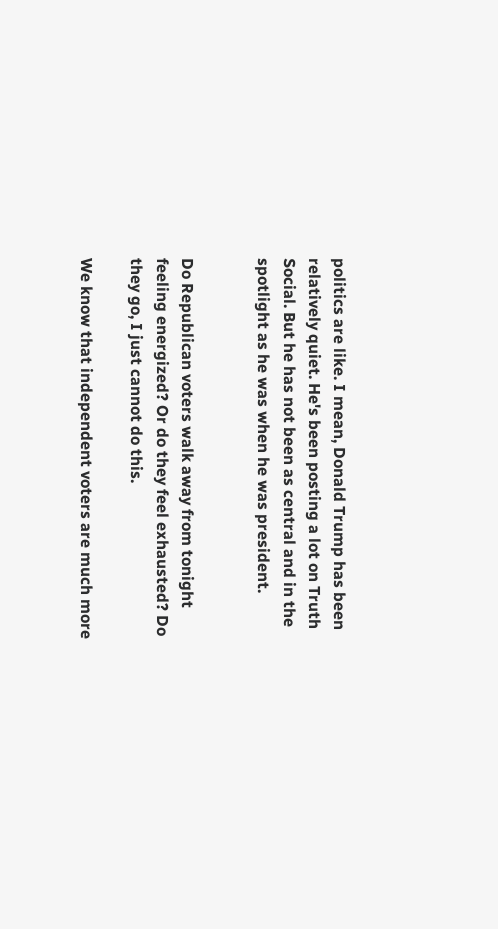politics are like. I mean, Donald Trump has been relatively quiet. He's been posting a lot on Truth Social. But he has not been as central and in the spotlight as he was when he was president.


Do Republican voters walk away from tonight feeling energized? Or do they feel exhausted? Do they go, I just cannot do this.

We know that independent voters are much more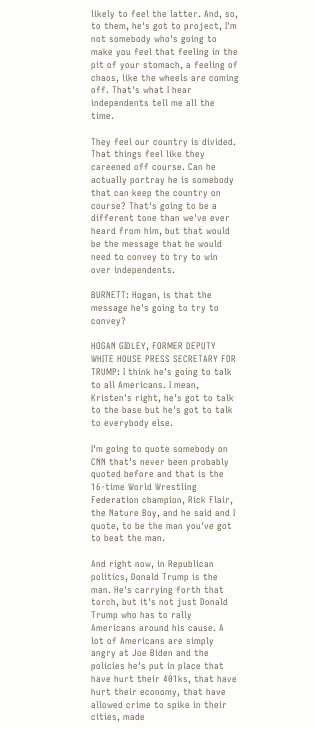likely to feel the latter. And, so, to them, he's got to project, I'm not somebody who's going to make you feel that feeling in the pit of your stomach, a feeling of chaos, like the wheels are coming off. That's what I hear independents tell me all the time.

They feel our country is divided. That things feel like they careened off course. Can he actually portray he is somebody that can keep the country on course? That's going to be a different tone than we've ever heard from him, but that would be the message that he would need to convey to try to win over independents.

BURNETT: Hogan, is that the message he's going to try to convey?

HOGAN GIDLEY, FORMER DEPUTY WHITE HOUSE PRESS SECRETARY FOR TRUMP: I think he's going to talk to all Americans. I mean, Kristen's right, he's got to talk to the base but he's got to talk to everybody else.

I'm going to quote somebody on CNN that's never been probably quoted before and that is the 16-time World Wrestling Federation champion, Rick Flair, the Nature Boy, and he said and I quote, to be the man you've got to beat the man.

And right now, in Republican politics, Donald Trump is the man. He's carrying forth that torch, but it's not just Donald Trump who has to rally Americans around his cause. A lot of Americans are simply angry at Joe Biden and the policies he's put in place that have hurt their 401ks, that have hurt their economy, that have allowed crime to spike in their cities, made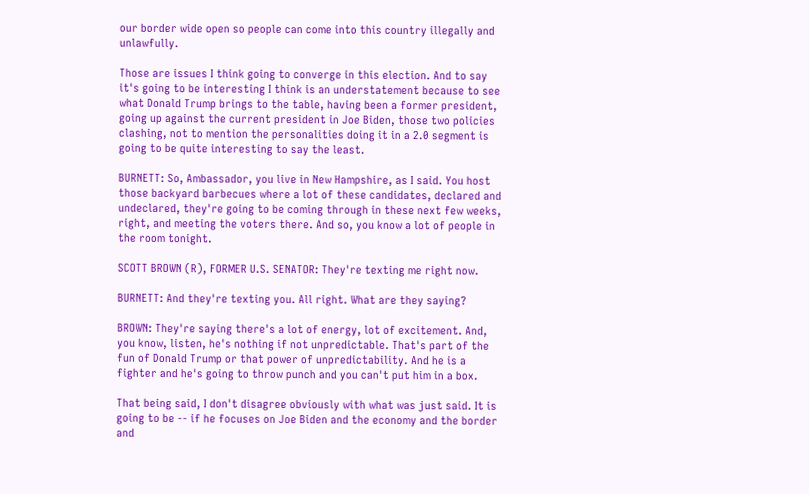our border wide open so people can come into this country illegally and unlawfully.

Those are issues I think going to converge in this election. And to say it's going to be interesting I think is an understatement because to see what Donald Trump brings to the table, having been a former president, going up against the current president in Joe Biden, those two policies clashing, not to mention the personalities doing it in a 2.0 segment is going to be quite interesting to say the least.

BURNETT: So, Ambassador, you live in New Hampshire, as I said. You host those backyard barbecues where a lot of these candidates, declared and undeclared, they're going to be coming through in these next few weeks, right, and meeting the voters there. And so, you know a lot of people in the room tonight.

SCOTT BROWN (R), FORMER U.S. SENATOR: They're texting me right now.

BURNETT: And they're texting you. All right. What are they saying?

BROWN: They're saying there's a lot of energy, lot of excitement. And, you know, listen, he's nothing if not unpredictable. That's part of the fun of Donald Trump or that power of unpredictability. And he is a fighter and he's going to throw punch and you can't put him in a box.

That being said, I don't disagree obviously with what was just said. It is going to be -- if he focuses on Joe Biden and the economy and the border and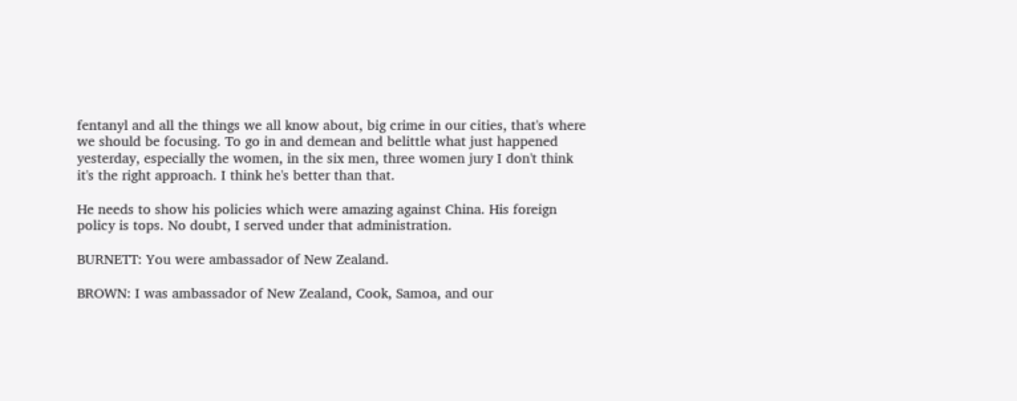fentanyl and all the things we all know about, big crime in our cities, that's where we should be focusing. To go in and demean and belittle what just happened yesterday, especially the women, in the six men, three women jury I don't think it's the right approach. I think he's better than that.

He needs to show his policies which were amazing against China. His foreign policy is tops. No doubt, I served under that administration.

BURNETT: You were ambassador of New Zealand.

BROWN: I was ambassador of New Zealand, Cook, Samoa, and our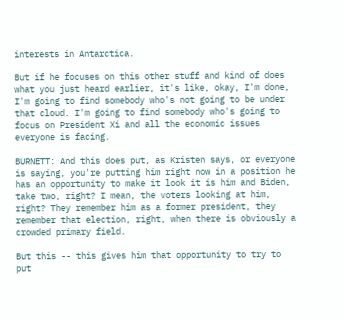interests in Antarctica.

But if he focuses on this other stuff and kind of does what you just heard earlier, it's like, okay, I'm done, I'm going to find somebody who's not going to be under that cloud. I'm going to find somebody who's going to focus on President Xi and all the economic issues everyone is facing.

BURNETT: And this does put, as Kristen says, or everyone is saying, you're putting him right now in a position he has an opportunity to make it look it is him and Biden, take two, right? I mean, the voters looking at him, right? They remember him as a former president, they remember that election, right, when there is obviously a crowded primary field.

But this -- this gives him that opportunity to try to put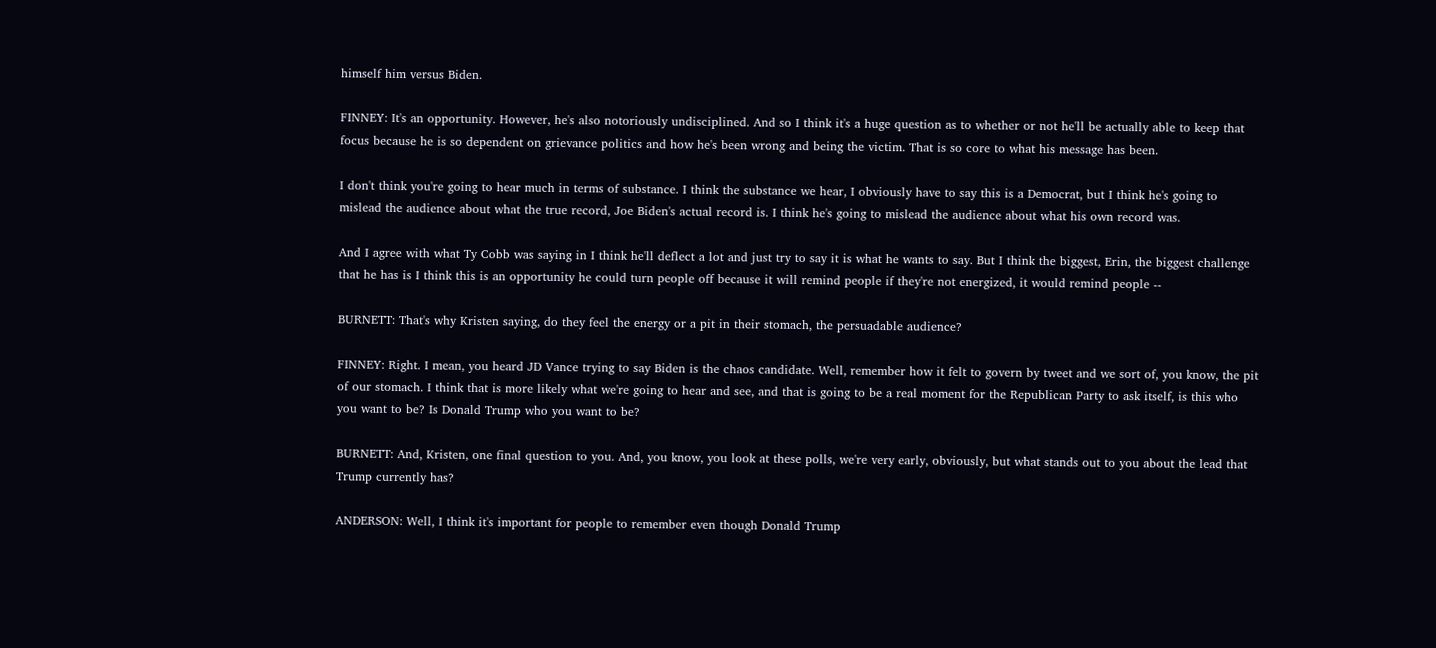himself him versus Biden.

FINNEY: It's an opportunity. However, he's also notoriously undisciplined. And so I think it's a huge question as to whether or not he'll be actually able to keep that focus because he is so dependent on grievance politics and how he's been wrong and being the victim. That is so core to what his message has been.

I don't think you're going to hear much in terms of substance. I think the substance we hear, I obviously have to say this is a Democrat, but I think he's going to mislead the audience about what the true record, Joe Biden's actual record is. I think he's going to mislead the audience about what his own record was.

And I agree with what Ty Cobb was saying in I think he'll deflect a lot and just try to say it is what he wants to say. But I think the biggest, Erin, the biggest challenge that he has is I think this is an opportunity he could turn people off because it will remind people if they're not energized, it would remind people --

BURNETT: That's why Kristen saying, do they feel the energy or a pit in their stomach, the persuadable audience?

FINNEY: Right. I mean, you heard JD Vance trying to say Biden is the chaos candidate. Well, remember how it felt to govern by tweet and we sort of, you know, the pit of our stomach. I think that is more likely what we're going to hear and see, and that is going to be a real moment for the Republican Party to ask itself, is this who you want to be? Is Donald Trump who you want to be?

BURNETT: And, Kristen, one final question to you. And, you know, you look at these polls, we're very early, obviously, but what stands out to you about the lead that Trump currently has?

ANDERSON: Well, I think it's important for people to remember even though Donald Trump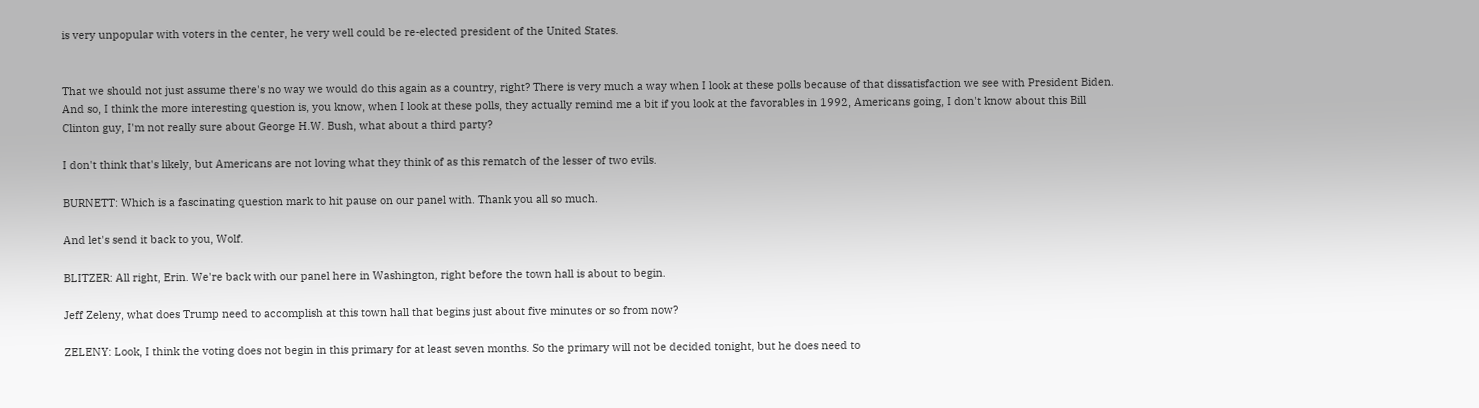is very unpopular with voters in the center, he very well could be re-elected president of the United States.


That we should not just assume there's no way we would do this again as a country, right? There is very much a way when I look at these polls because of that dissatisfaction we see with President Biden. And so, I think the more interesting question is, you know, when I look at these polls, they actually remind me a bit if you look at the favorables in 1992, Americans going, I don't know about this Bill Clinton guy, I'm not really sure about George H.W. Bush, what about a third party?

I don't think that's likely, but Americans are not loving what they think of as this rematch of the lesser of two evils.

BURNETT: Which is a fascinating question mark to hit pause on our panel with. Thank you all so much.

And let's send it back to you, Wolf.

BLITZER: All right, Erin. We're back with our panel here in Washington, right before the town hall is about to begin.

Jeff Zeleny, what does Trump need to accomplish at this town hall that begins just about five minutes or so from now?

ZELENY: Look, I think the voting does not begin in this primary for at least seven months. So the primary will not be decided tonight, but he does need to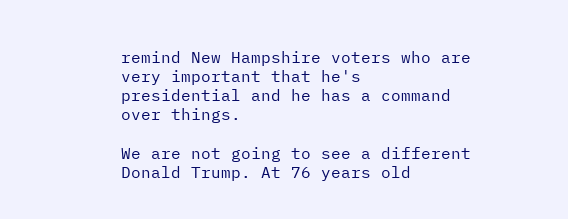remind New Hampshire voters who are very important that he's presidential and he has a command over things.

We are not going to see a different Donald Trump. At 76 years old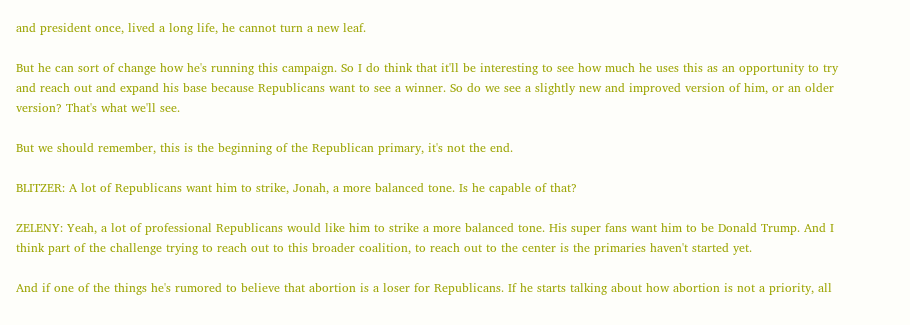and president once, lived a long life, he cannot turn a new leaf.

But he can sort of change how he's running this campaign. So I do think that it'll be interesting to see how much he uses this as an opportunity to try and reach out and expand his base because Republicans want to see a winner. So do we see a slightly new and improved version of him, or an older version? That's what we'll see.

But we should remember, this is the beginning of the Republican primary, it's not the end.

BLITZER: A lot of Republicans want him to strike, Jonah, a more balanced tone. Is he capable of that?

ZELENY: Yeah, a lot of professional Republicans would like him to strike a more balanced tone. His super fans want him to be Donald Trump. And I think part of the challenge trying to reach out to this broader coalition, to reach out to the center is the primaries haven't started yet.

And if one of the things he's rumored to believe that abortion is a loser for Republicans. If he starts talking about how abortion is not a priority, all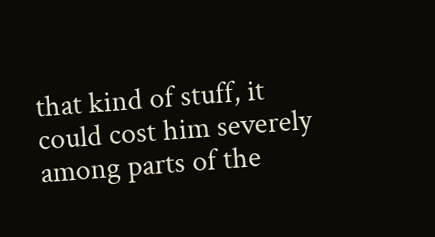that kind of stuff, it could cost him severely among parts of the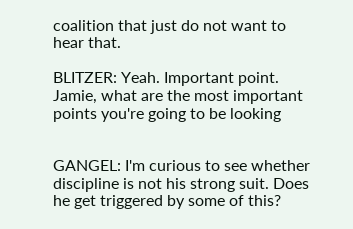coalition that just do not want to hear that.

BLITZER: Yeah. Important point. Jamie, what are the most important points you're going to be looking


GANGEL: I'm curious to see whether discipline is not his strong suit. Does he get triggered by some of this?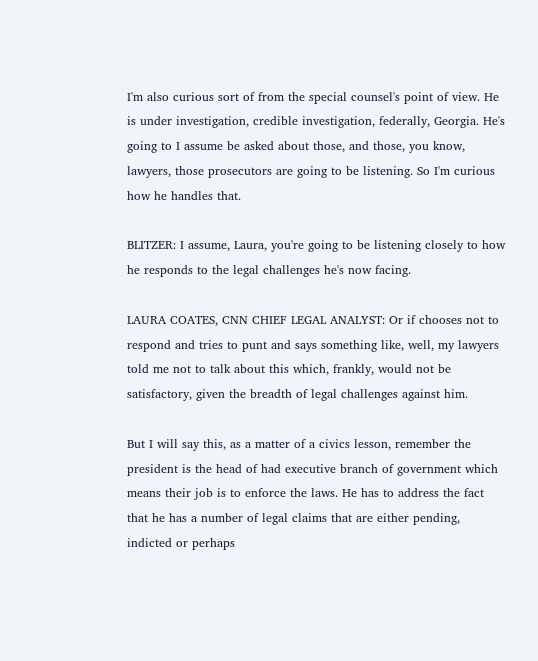I'm also curious sort of from the special counsel's point of view. He is under investigation, credible investigation, federally, Georgia. He's going to I assume be asked about those, and those, you know, lawyers, those prosecutors are going to be listening. So I'm curious how he handles that.

BLITZER: I assume, Laura, you're going to be listening closely to how he responds to the legal challenges he's now facing.

LAURA COATES, CNN CHIEF LEGAL ANALYST: Or if chooses not to respond and tries to punt and says something like, well, my lawyers told me not to talk about this which, frankly, would not be satisfactory, given the breadth of legal challenges against him.

But I will say this, as a matter of a civics lesson, remember the president is the head of had executive branch of government which means their job is to enforce the laws. He has to address the fact that he has a number of legal claims that are either pending, indicted or perhaps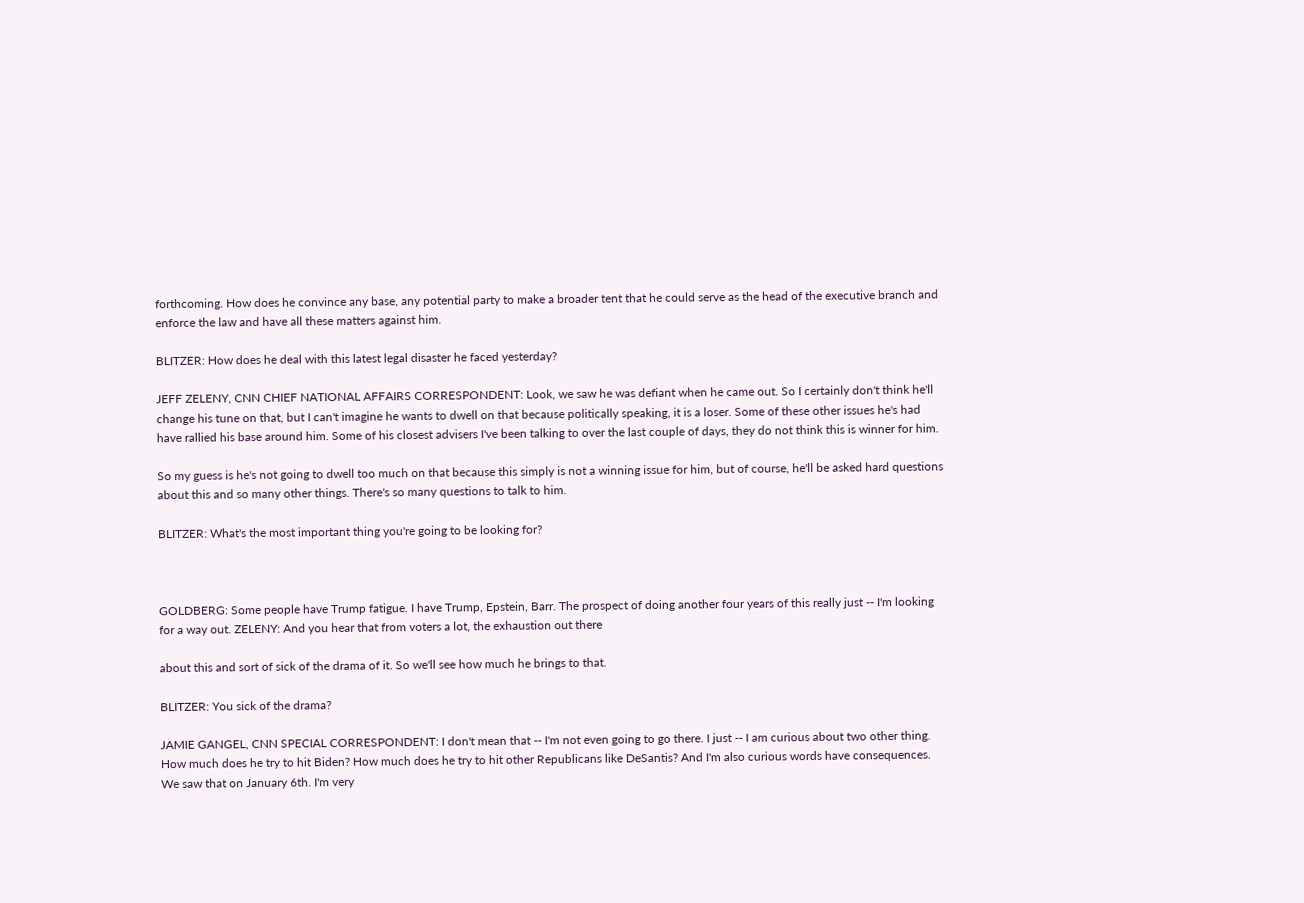forthcoming. How does he convince any base, any potential party to make a broader tent that he could serve as the head of the executive branch and enforce the law and have all these matters against him.

BLITZER: How does he deal with this latest legal disaster he faced yesterday?

JEFF ZELENY, CNN CHIEF NATIONAL AFFAIRS CORRESPONDENT: Look, we saw he was defiant when he came out. So I certainly don't think he'll change his tune on that, but I can't imagine he wants to dwell on that because politically speaking, it is a loser. Some of these other issues he's had have rallied his base around him. Some of his closest advisers I've been talking to over the last couple of days, they do not think this is winner for him.

So my guess is he's not going to dwell too much on that because this simply is not a winning issue for him, but of course, he'll be asked hard questions about this and so many other things. There's so many questions to talk to him.

BLITZER: What's the most important thing you're going to be looking for?



GOLDBERG: Some people have Trump fatigue. I have Trump, Epstein, Barr. The prospect of doing another four years of this really just -- I'm looking for a way out. ZELENY: And you hear that from voters a lot, the exhaustion out there

about this and sort of sick of the drama of it. So we'll see how much he brings to that.

BLITZER: You sick of the drama?

JAMIE GANGEL, CNN SPECIAL CORRESPONDENT: I don't mean that -- I'm not even going to go there. I just -- I am curious about two other thing. How much does he try to hit Biden? How much does he try to hit other Republicans like DeSantis? And I'm also curious words have consequences. We saw that on January 6th. I'm very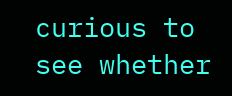curious to see whether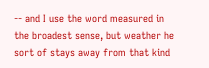-- and I use the word measured in the broadest sense, but weather he sort of stays away from that kind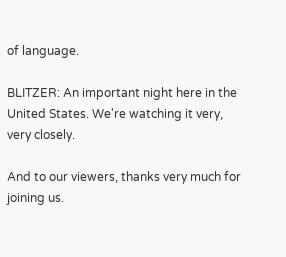of language.

BLITZER: An important night here in the United States. We're watching it very, very closely.

And to our viewers, thanks very much for joining us.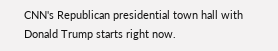CNN's Republican presidential town hall with Donald Trump starts right now.